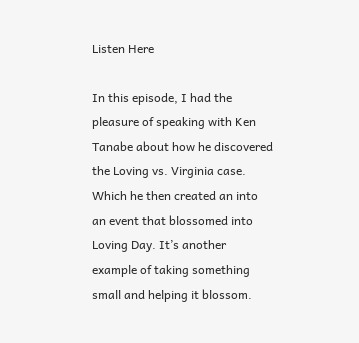Listen Here

In this episode, I had the pleasure of speaking with Ken Tanabe about how he discovered the Loving vs. Virginia case. Which he then created an into an event that blossomed into Loving Day. It’s another example of taking something small and helping it blossom.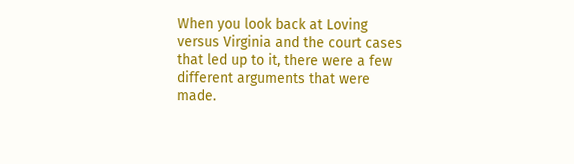When you look back at Loving versus Virginia and the court cases that led up to it, there were a few different arguments that were made.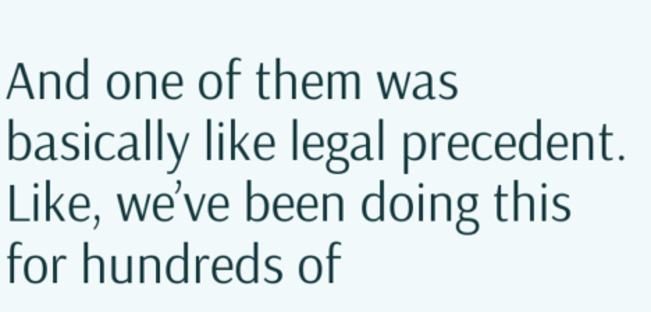And one of them was basically like legal precedent. Like, we’ve been doing this for hundreds of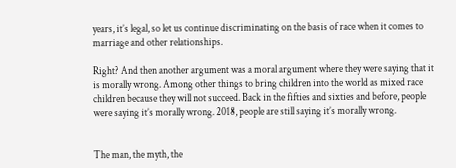years, it’s legal, so let us continue discriminating on the basis of race when it comes to marriage and other relationships.

Right? And then another argument was a moral argument where they were saying that it is morally wrong. Among other things to bring children into the world as mixed race children because they will not succeed. Back in the fifties and sixties and before, people were saying it’s morally wrong. 2018, people are still saying it’s morally wrong.


The man, the myth, the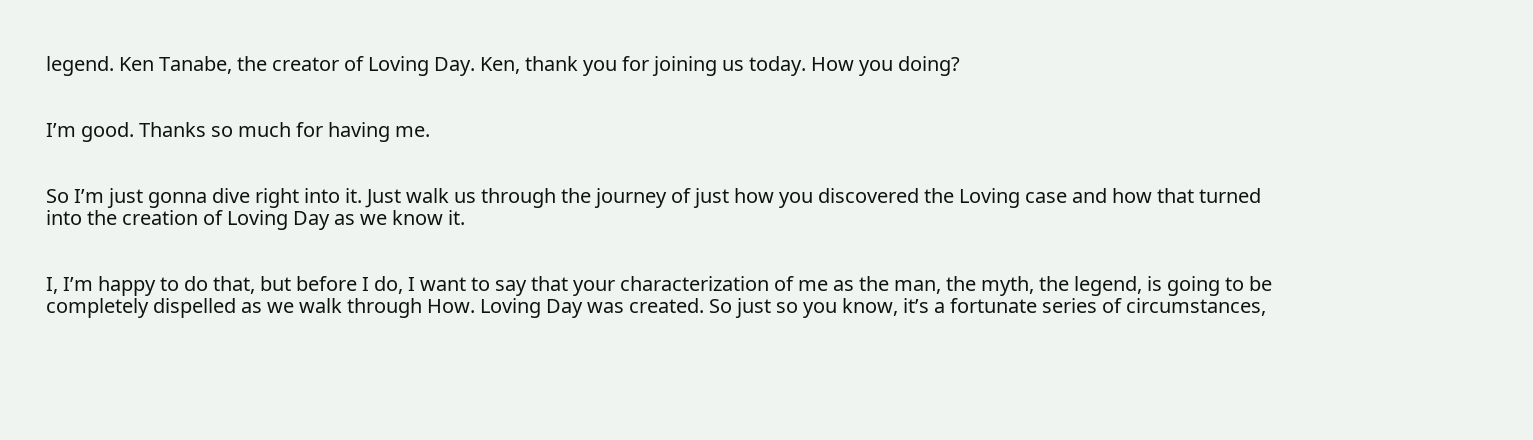legend. Ken Tanabe, the creator of Loving Day. Ken, thank you for joining us today. How you doing?


I’m good. Thanks so much for having me.


So I’m just gonna dive right into it. Just walk us through the journey of just how you discovered the Loving case and how that turned into the creation of Loving Day as we know it.


I, I’m happy to do that, but before I do, I want to say that your characterization of me as the man, the myth, the legend, is going to be completely dispelled as we walk through How. Loving Day was created. So just so you know, it’s a fortunate series of circumstances,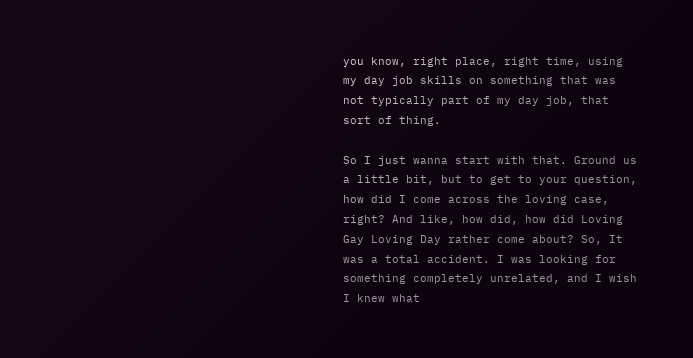you know, right place, right time, using my day job skills on something that was not typically part of my day job, that sort of thing.

So I just wanna start with that. Ground us a little bit, but to get to your question, how did I come across the loving case, right? And like, how did, how did Loving Gay Loving Day rather come about? So, It was a total accident. I was looking for something completely unrelated, and I wish I knew what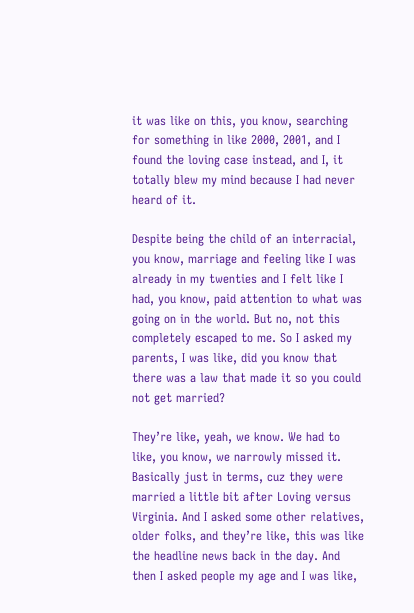it was like on this, you know, searching for something in like 2000, 2001, and I found the loving case instead, and I, it totally blew my mind because I had never heard of it.

Despite being the child of an interracial, you know, marriage and feeling like I was already in my twenties and I felt like I had, you know, paid attention to what was going on in the world. But no, not this completely escaped to me. So I asked my parents, I was like, did you know that there was a law that made it so you could not get married?

They’re like, yeah, we know. We had to like, you know, we narrowly missed it. Basically just in terms, cuz they were married a little bit after Loving versus Virginia. And I asked some other relatives, older folks, and they’re like, this was like the headline news back in the day. And then I asked people my age and I was like,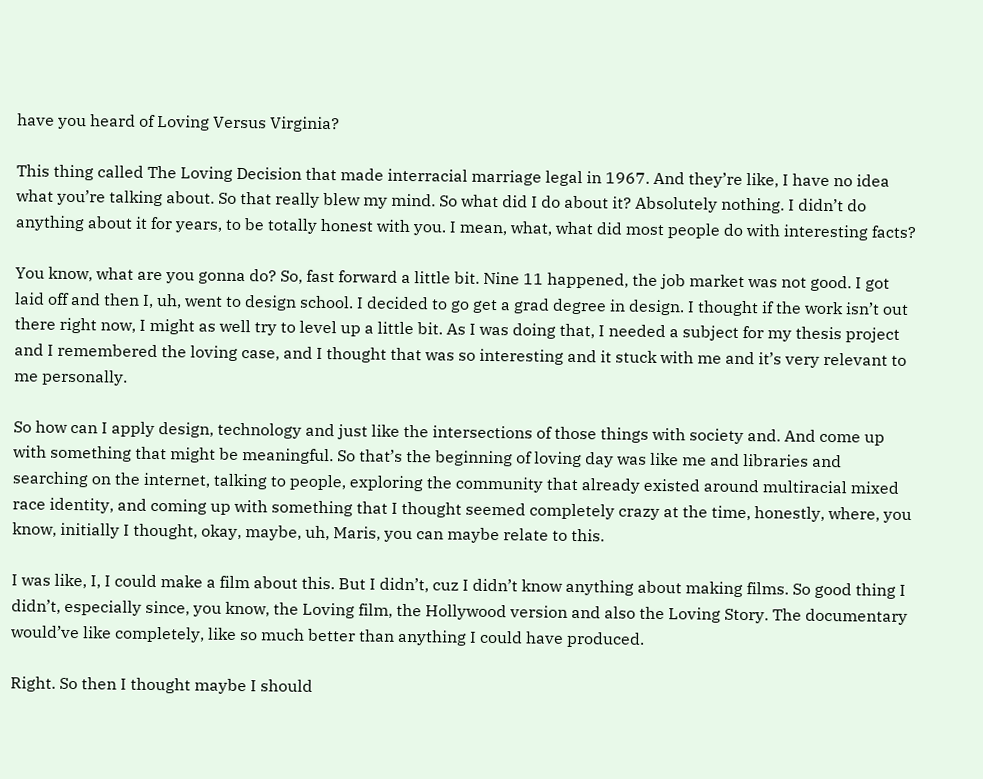have you heard of Loving Versus Virginia?

This thing called The Loving Decision that made interracial marriage legal in 1967. And they’re like, I have no idea what you’re talking about. So that really blew my mind. So what did I do about it? Absolutely nothing. I didn’t do anything about it for years, to be totally honest with you. I mean, what, what did most people do with interesting facts?

You know, what are you gonna do? So, fast forward a little bit. Nine 11 happened, the job market was not good. I got laid off and then I, uh, went to design school. I decided to go get a grad degree in design. I thought if the work isn’t out there right now, I might as well try to level up a little bit. As I was doing that, I needed a subject for my thesis project and I remembered the loving case, and I thought that was so interesting and it stuck with me and it’s very relevant to me personally.

So how can I apply design, technology and just like the intersections of those things with society and. And come up with something that might be meaningful. So that’s the beginning of loving day was like me and libraries and searching on the internet, talking to people, exploring the community that already existed around multiracial mixed race identity, and coming up with something that I thought seemed completely crazy at the time, honestly, where, you know, initially I thought, okay, maybe, uh, Maris, you can maybe relate to this.

I was like, I, I could make a film about this. But I didn’t, cuz I didn’t know anything about making films. So good thing I didn’t, especially since, you know, the Loving film, the Hollywood version and also the Loving Story. The documentary would’ve like completely, like so much better than anything I could have produced.

Right. So then I thought maybe I should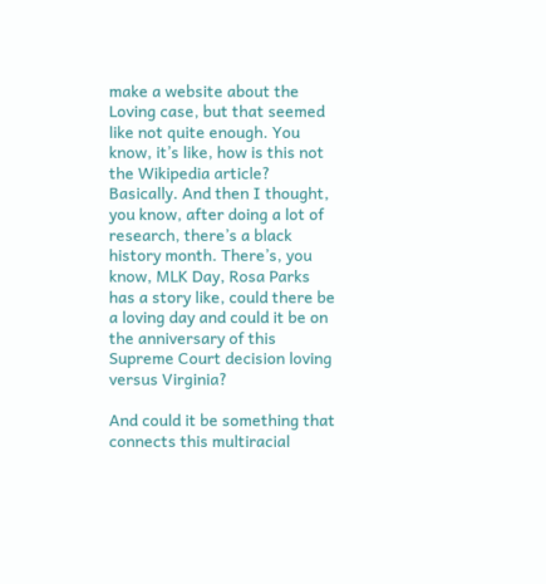make a website about the Loving case, but that seemed like not quite enough. You know, it’s like, how is this not the Wikipedia article? Basically. And then I thought, you know, after doing a lot of research, there’s a black history month. There’s, you know, MLK Day, Rosa Parks has a story like, could there be a loving day and could it be on the anniversary of this Supreme Court decision loving versus Virginia?

And could it be something that connects this multiracial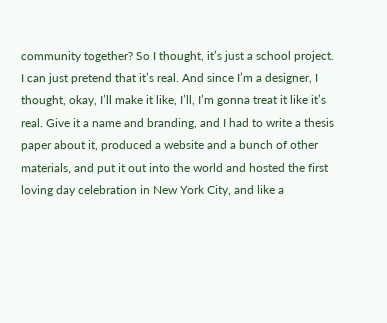community together? So I thought, it’s just a school project. I can just pretend that it’s real. And since I’m a designer, I thought, okay, I’ll make it like, I’ll, I’m gonna treat it like it’s real. Give it a name and branding, and I had to write a thesis paper about it, produced a website and a bunch of other materials, and put it out into the world and hosted the first loving day celebration in New York City, and like a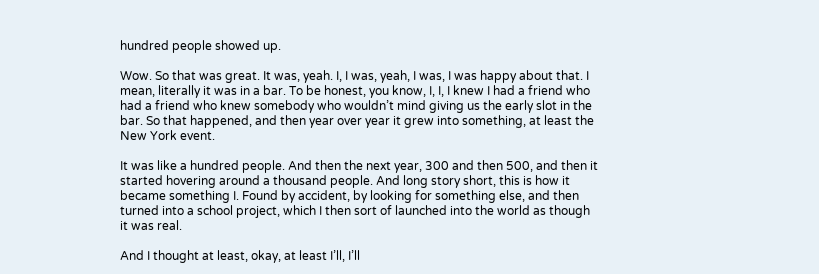hundred people showed up.

Wow. So that was great. It was, yeah. I, I was, yeah, I was, I was happy about that. I mean, literally it was in a bar. To be honest, you know, I, I, I knew I had a friend who had a friend who knew somebody who wouldn’t mind giving us the early slot in the bar. So that happened, and then year over year it grew into something, at least the New York event.

It was like a hundred people. And then the next year, 300 and then 500, and then it started hovering around a thousand people. And long story short, this is how it became something I. Found by accident, by looking for something else, and then turned into a school project, which I then sort of launched into the world as though it was real.

And I thought at least, okay, at least I’ll, I’ll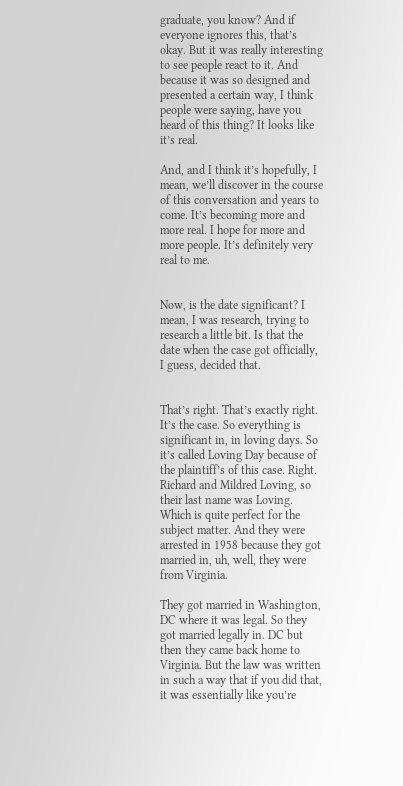graduate, you know? And if everyone ignores this, that’s okay. But it was really interesting to see people react to it. And because it was so designed and presented a certain way, I think people were saying, have you heard of this thing? It looks like it’s real.

And, and I think it’s hopefully, I mean, we’ll discover in the course of this conversation and years to come. It’s becoming more and more real. I hope for more and more people. It’s definitely very real to me.


Now, is the date significant? I mean, I was research, trying to research a little bit. Is that the date when the case got officially, I guess, decided that.


That’s right. That’s exactly right. It’s the case. So everything is significant in, in loving days. So it’s called Loving Day because of the plaintiff’s of this case. Right. Richard and Mildred Loving, so their last name was Loving. Which is quite perfect for the subject matter. And they were arrested in 1958 because they got married in, uh, well, they were from Virginia.

They got married in Washington, DC where it was legal. So they got married legally in. DC but then they came back home to Virginia. But the law was written in such a way that if you did that, it was essentially like you’re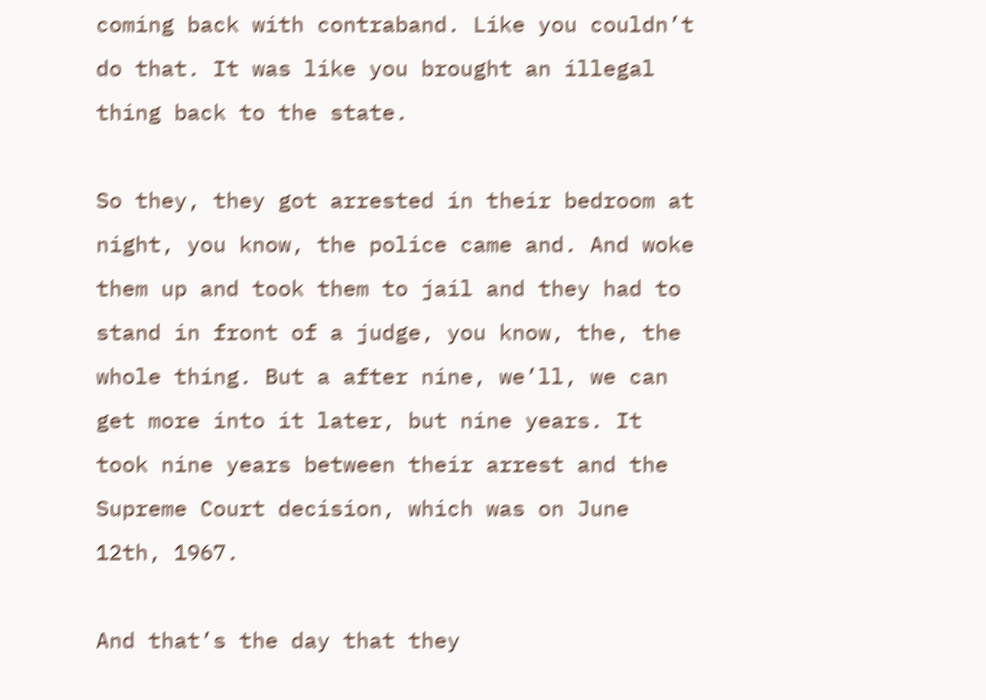coming back with contraband. Like you couldn’t do that. It was like you brought an illegal thing back to the state.

So they, they got arrested in their bedroom at night, you know, the police came and. And woke them up and took them to jail and they had to stand in front of a judge, you know, the, the whole thing. But a after nine, we’ll, we can get more into it later, but nine years. It took nine years between their arrest and the Supreme Court decision, which was on June 12th, 1967.

And that’s the day that they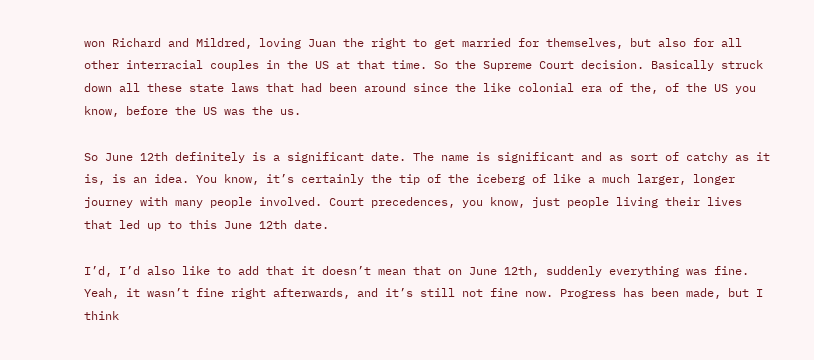won Richard and Mildred, loving Juan the right to get married for themselves, but also for all other interracial couples in the US at that time. So the Supreme Court decision. Basically struck down all these state laws that had been around since the like colonial era of the, of the US you know, before the US was the us.

So June 12th definitely is a significant date. The name is significant and as sort of catchy as it is, is an idea. You know, it’s certainly the tip of the iceberg of like a much larger, longer journey with many people involved. Court precedences, you know, just people living their lives that led up to this June 12th date.

I’d, I’d also like to add that it doesn’t mean that on June 12th, suddenly everything was fine. Yeah, it wasn’t fine right afterwards, and it’s still not fine now. Progress has been made, but I think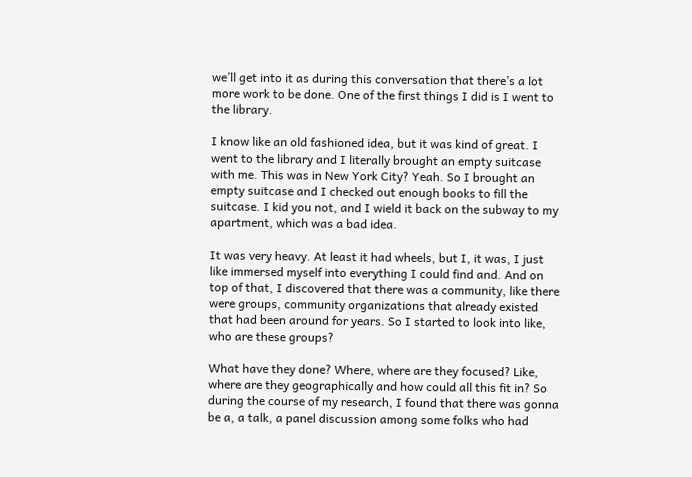we’ll get into it as during this conversation that there’s a lot more work to be done. One of the first things I did is I went to the library.

I know like an old fashioned idea, but it was kind of great. I went to the library and I literally brought an empty suitcase with me. This was in New York City? Yeah. So I brought an empty suitcase and I checked out enough books to fill the suitcase. I kid you not, and I wield it back on the subway to my apartment, which was a bad idea.

It was very heavy. At least it had wheels, but I, it was, I just like immersed myself into everything I could find and. And on top of that, I discovered that there was a community, like there were groups, community organizations that already existed that had been around for years. So I started to look into like, who are these groups?

What have they done? Where, where are they focused? Like, where are they geographically and how could all this fit in? So during the course of my research, I found that there was gonna be a, a talk, a panel discussion among some folks who had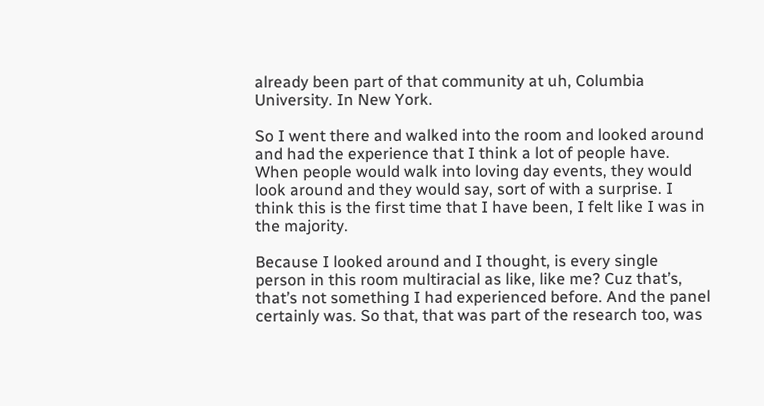already been part of that community at uh, Columbia University. In New York.

So I went there and walked into the room and looked around and had the experience that I think a lot of people have. When people would walk into loving day events, they would look around and they would say, sort of with a surprise. I think this is the first time that I have been, I felt like I was in the majority.

Because I looked around and I thought, is every single person in this room multiracial as like, like me? Cuz that’s, that’s not something I had experienced before. And the panel certainly was. So that, that was part of the research too, was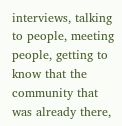interviews, talking to people, meeting people, getting to know that the community that was already there,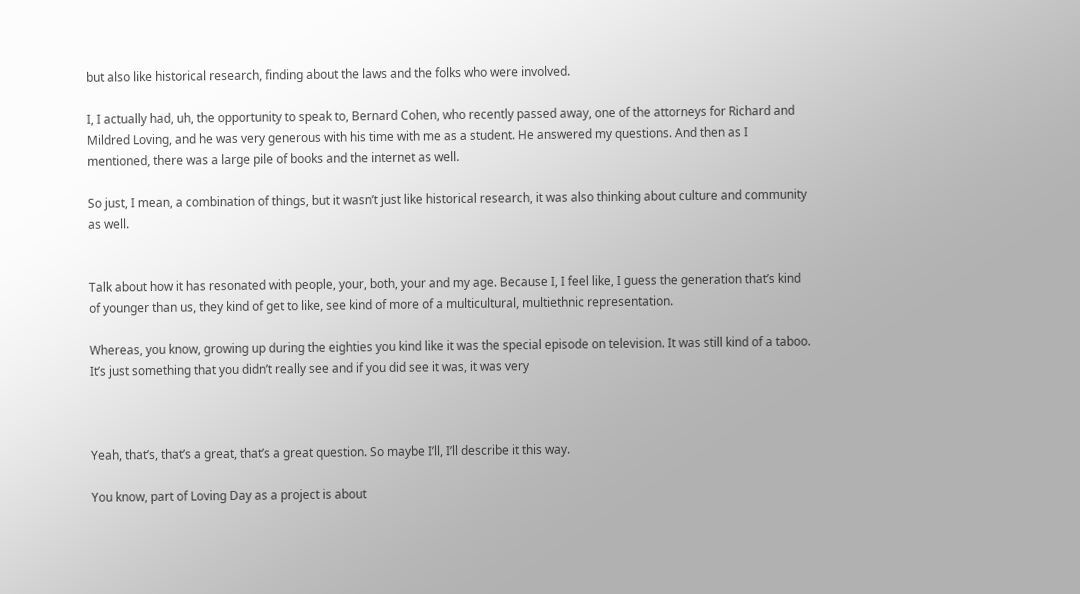but also like historical research, finding about the laws and the folks who were involved.

I, I actually had, uh, the opportunity to speak to, Bernard Cohen, who recently passed away, one of the attorneys for Richard and Mildred Loving, and he was very generous with his time with me as a student. He answered my questions. And then as I mentioned, there was a large pile of books and the internet as well.

So just, I mean, a combination of things, but it wasn’t just like historical research, it was also thinking about culture and community as well.


Talk about how it has resonated with people, your, both, your and my age. Because I, I feel like, I guess the generation that’s kind of younger than us, they kind of get to like, see kind of more of a multicultural, multiethnic representation.

Whereas, you know, growing up during the eighties you kind like it was the special episode on television. It was still kind of a taboo. It’s just something that you didn’t really see and if you did see it was, it was very



Yeah, that’s, that’s a great, that’s a great question. So maybe I’ll, I’ll describe it this way.

You know, part of Loving Day as a project is about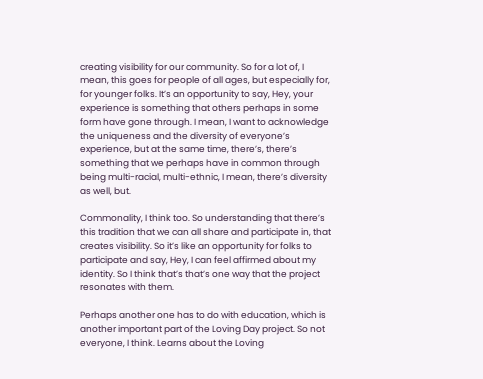creating visibility for our community. So for a lot of, I mean, this goes for people of all ages, but especially for, for younger folks. It’s an opportunity to say, Hey, your experience is something that others perhaps in some form have gone through. I mean, I want to acknowledge the uniqueness and the diversity of everyone’s experience, but at the same time, there’s, there’s something that we perhaps have in common through being multi-racial, multi-ethnic, I mean, there’s diversity as well, but.

Commonality, I think too. So understanding that there’s this tradition that we can all share and participate in, that creates visibility. So it’s like an opportunity for folks to participate and say, Hey, I can feel affirmed about my identity. So I think that’s that’s one way that the project resonates with them.

Perhaps another one has to do with education, which is another important part of the Loving Day project. So not everyone, I think. Learns about the Loving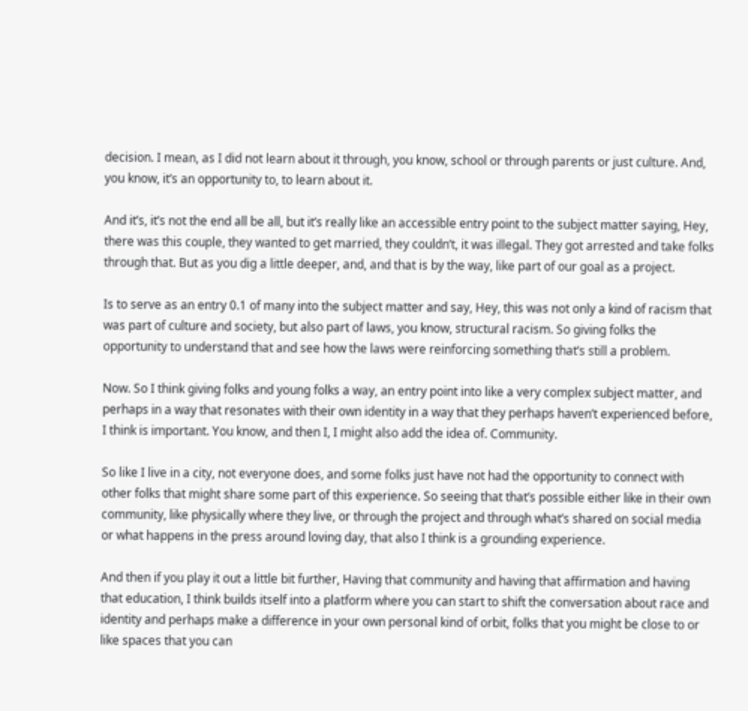decision. I mean, as I did not learn about it through, you know, school or through parents or just culture. And, you know, it’s an opportunity to, to learn about it.

And it’s, it’s not the end all be all, but it’s really like an accessible entry point to the subject matter saying, Hey, there was this couple, they wanted to get married, they couldn’t, it was illegal. They got arrested and take folks through that. But as you dig a little deeper, and, and that is by the way, like part of our goal as a project.

Is to serve as an entry 0.1 of many into the subject matter and say, Hey, this was not only a kind of racism that was part of culture and society, but also part of laws, you know, structural racism. So giving folks the opportunity to understand that and see how the laws were reinforcing something that’s still a problem.

Now. So I think giving folks and young folks a way, an entry point into like a very complex subject matter, and perhaps in a way that resonates with their own identity in a way that they perhaps haven’t experienced before, I think is important. You know, and then I, I might also add the idea of. Community.

So like I live in a city, not everyone does, and some folks just have not had the opportunity to connect with other folks that might share some part of this experience. So seeing that that’s possible either like in their own community, like physically where they live, or through the project and through what’s shared on social media or what happens in the press around loving day, that also I think is a grounding experience.

And then if you play it out a little bit further, Having that community and having that affirmation and having that education, I think builds itself into a platform where you can start to shift the conversation about race and identity and perhaps make a difference in your own personal kind of orbit, folks that you might be close to or like spaces that you can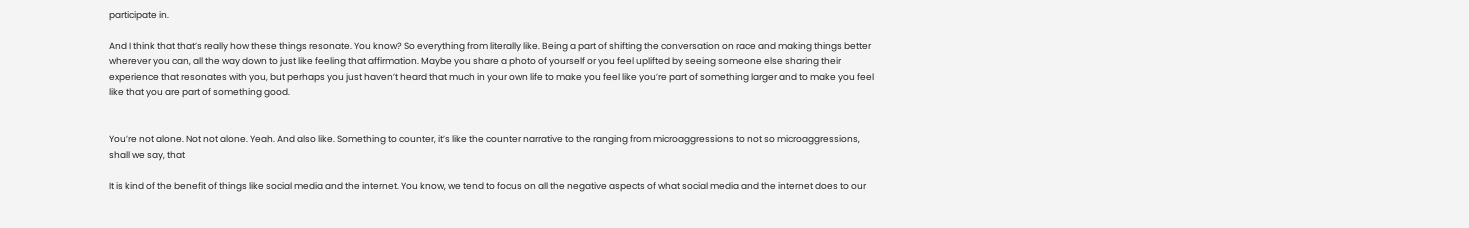participate in.

And I think that that’s really how these things resonate. You know? So everything from literally like. Being a part of shifting the conversation on race and making things better wherever you can, all the way down to just like feeling that affirmation. Maybe you share a photo of yourself or you feel uplifted by seeing someone else sharing their experience that resonates with you, but perhaps you just haven’t heard that much in your own life to make you feel like you’re part of something larger and to make you feel like that you are part of something good.


You’re not alone. Not not alone. Yeah. And also like. Something to counter, it’s like the counter narrative to the ranging from microaggressions to not so microaggressions, shall we say, that

It is kind of the benefit of things like social media and the internet. You know, we tend to focus on all the negative aspects of what social media and the internet does to our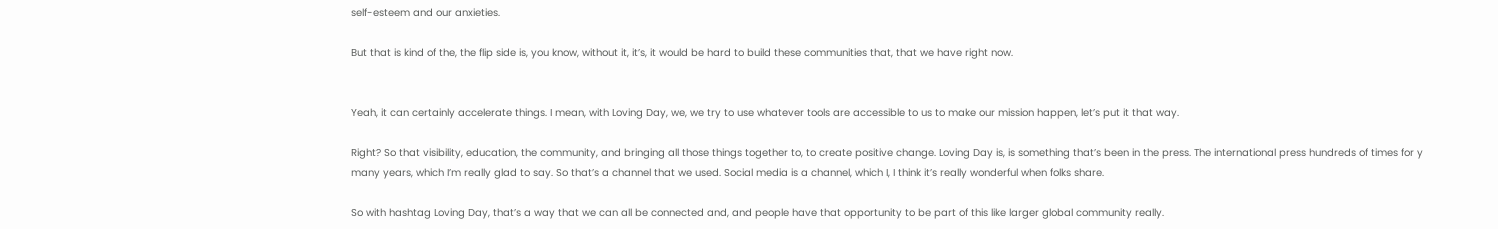self-esteem and our anxieties.

But that is kind of the, the flip side is, you know, without it, it’s, it would be hard to build these communities that, that we have right now.


Yeah, it can certainly accelerate things. I mean, with Loving Day, we, we try to use whatever tools are accessible to us to make our mission happen, let’s put it that way.

Right? So that visibility, education, the community, and bringing all those things together to, to create positive change. Loving Day is, is something that’s been in the press. The international press hundreds of times for y many years, which I’m really glad to say. So that’s a channel that we used. Social media is a channel, which I, I think it’s really wonderful when folks share.

So with hashtag Loving Day, that’s a way that we can all be connected and, and people have that opportunity to be part of this like larger global community really.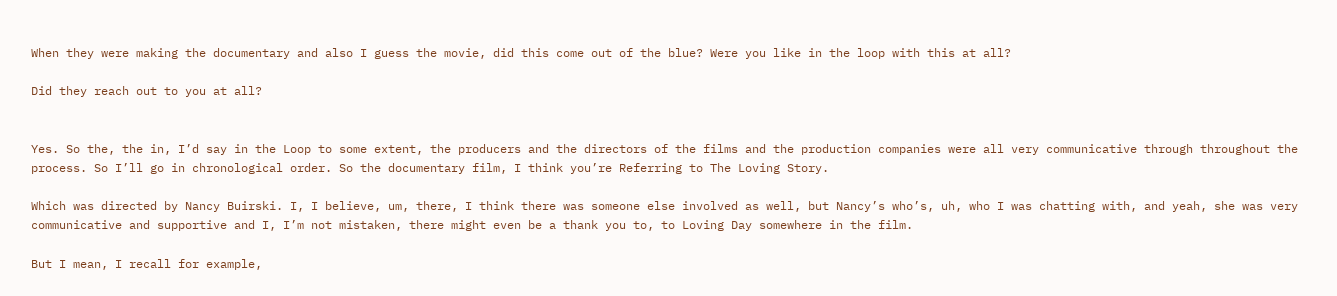When they were making the documentary and also I guess the movie, did this come out of the blue? Were you like in the loop with this at all?

Did they reach out to you at all?


Yes. So the, the in, I’d say in the Loop to some extent, the producers and the directors of the films and the production companies were all very communicative through throughout the process. So I’ll go in chronological order. So the documentary film, I think you’re Referring to The Loving Story.

Which was directed by Nancy Buirski. I, I believe, um, there, I think there was someone else involved as well, but Nancy’s who’s, uh, who I was chatting with, and yeah, she was very communicative and supportive and I, I’m not mistaken, there might even be a thank you to, to Loving Day somewhere in the film.

But I mean, I recall for example,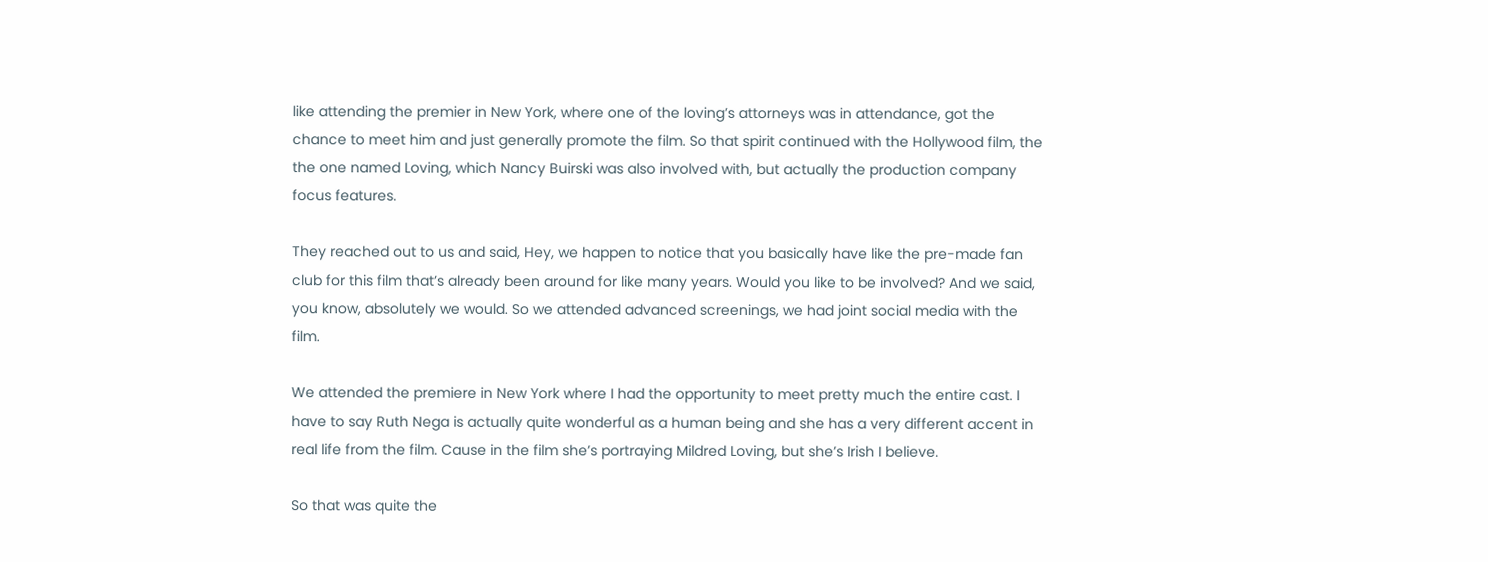like attending the premier in New York, where one of the loving’s attorneys was in attendance, got the chance to meet him and just generally promote the film. So that spirit continued with the Hollywood film, the the one named Loving, which Nancy Buirski was also involved with, but actually the production company focus features.

They reached out to us and said, Hey, we happen to notice that you basically have like the pre-made fan club for this film that’s already been around for like many years. Would you like to be involved? And we said, you know, absolutely we would. So we attended advanced screenings, we had joint social media with the film.

We attended the premiere in New York where I had the opportunity to meet pretty much the entire cast. I have to say Ruth Nega is actually quite wonderful as a human being and she has a very different accent in real life from the film. Cause in the film she’s portraying Mildred Loving, but she’s Irish I believe.

So that was quite the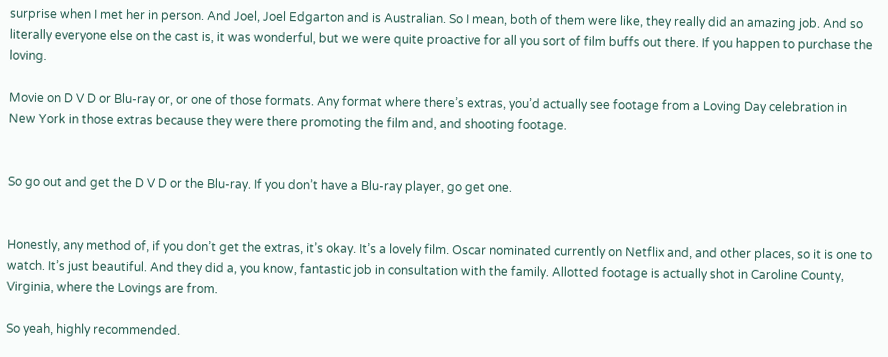surprise when I met her in person. And Joel, Joel Edgarton and is Australian. So I mean, both of them were like, they really did an amazing job. And so literally everyone else on the cast is, it was wonderful, but we were quite proactive for all you sort of film buffs out there. If you happen to purchase the loving.

Movie on D V D or Blu-ray or, or one of those formats. Any format where there’s extras, you’d actually see footage from a Loving Day celebration in New York in those extras because they were there promoting the film and, and shooting footage.


So go out and get the D V D or the Blu-ray. If you don’t have a Blu-ray player, go get one.


Honestly, any method of, if you don’t get the extras, it’s okay. It’s a lovely film. Oscar nominated currently on Netflix and, and other places, so it is one to watch. It’s just beautiful. And they did a, you know, fantastic job in consultation with the family. Allotted footage is actually shot in Caroline County, Virginia, where the Lovings are from.

So yeah, highly recommended.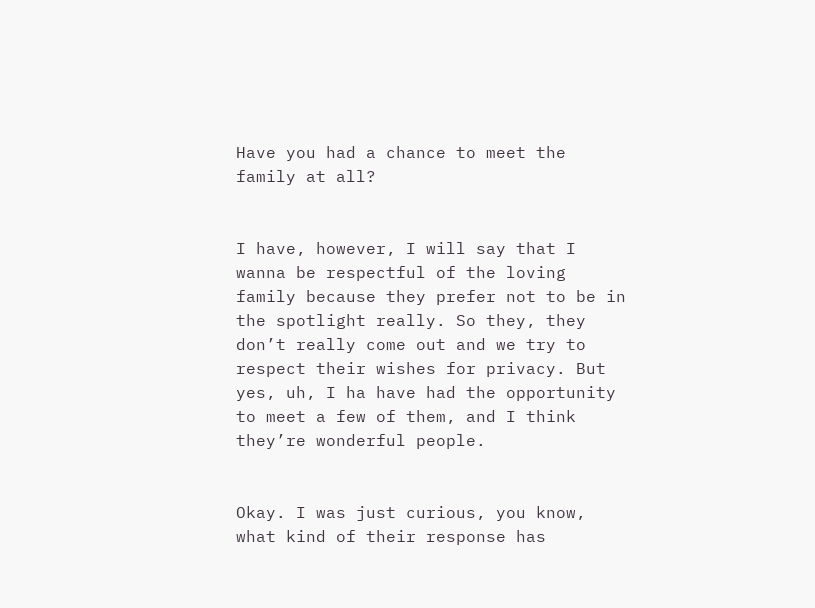Have you had a chance to meet the family at all?


I have, however, I will say that I wanna be respectful of the loving family because they prefer not to be in the spotlight really. So they, they don’t really come out and we try to respect their wishes for privacy. But yes, uh, I ha have had the opportunity to meet a few of them, and I think they’re wonderful people.


Okay. I was just curious, you know, what kind of their response has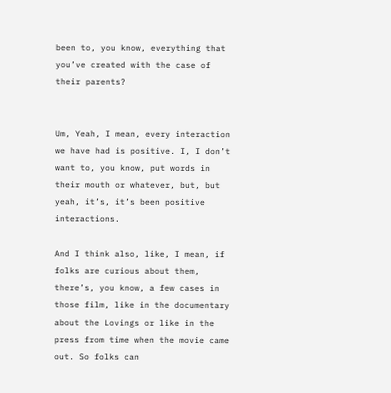been to, you know, everything that you’ve created with the case of their parents?


Um, Yeah, I mean, every interaction we have had is positive. I, I don’t want to, you know, put words in their mouth or whatever, but, but yeah, it’s, it’s been positive interactions.

And I think also, like, I mean, if folks are curious about them, there’s, you know, a few cases in those film, like in the documentary about the Lovings or like in the press from time when the movie came out. So folks can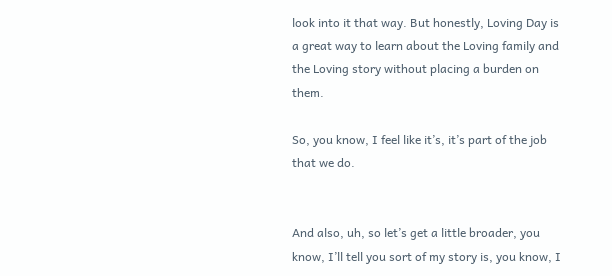look into it that way. But honestly, Loving Day is a great way to learn about the Loving family and the Loving story without placing a burden on them.

So, you know, I feel like it’s, it’s part of the job that we do.


And also, uh, so let’s get a little broader, you know, I’ll tell you sort of my story is, you know, I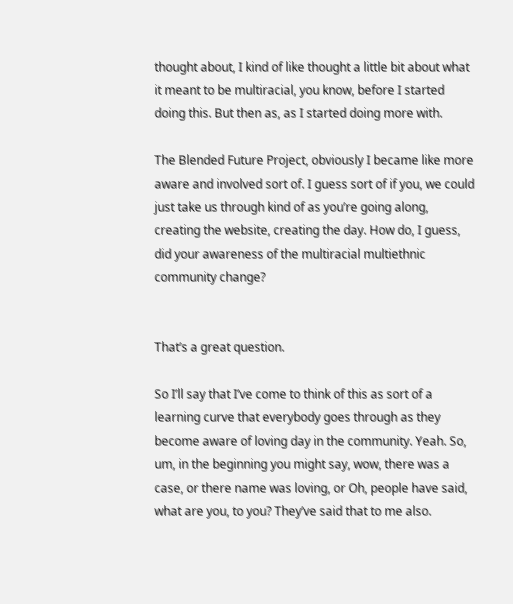thought about, I kind of like thought a little bit about what it meant to be multiracial, you know, before I started doing this. But then as, as I started doing more with.

The Blended Future Project, obviously I became like more aware and involved sort of. I guess sort of if you, we could just take us through kind of as you’re going along, creating the website, creating the day. How do, I guess, did your awareness of the multiracial multiethnic community change?


That’s a great question.

So I’ll say that I’ve come to think of this as sort of a learning curve that everybody goes through as they become aware of loving day in the community. Yeah. So, um, in the beginning you might say, wow, there was a case, or there name was loving, or Oh, people have said, what are you, to you? They’ve said that to me also.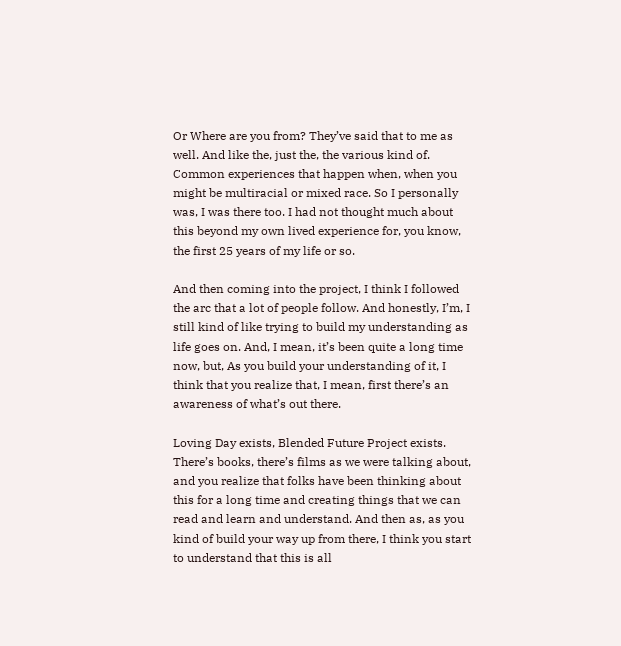Or Where are you from? They’ve said that to me as well. And like the, just the, the various kind of. Common experiences that happen when, when you might be multiracial or mixed race. So I personally was, I was there too. I had not thought much about this beyond my own lived experience for, you know, the first 25 years of my life or so.

And then coming into the project, I think I followed the arc that a lot of people follow. And honestly, I’m, I still kind of like trying to build my understanding as life goes on. And, I mean, it’s been quite a long time now, but, As you build your understanding of it, I think that you realize that, I mean, first there’s an awareness of what’s out there.

Loving Day exists, Blended Future Project exists. There’s books, there’s films as we were talking about, and you realize that folks have been thinking about this for a long time and creating things that we can read and learn and understand. And then as, as you kind of build your way up from there, I think you start to understand that this is all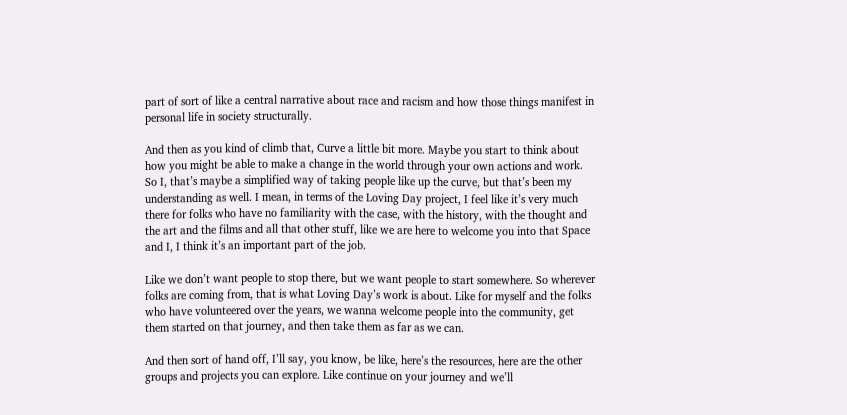part of sort of like a central narrative about race and racism and how those things manifest in personal life in society structurally.

And then as you kind of climb that, Curve a little bit more. Maybe you start to think about how you might be able to make a change in the world through your own actions and work. So I, that’s maybe a simplified way of taking people like up the curve, but that’s been my understanding as well. I mean, in terms of the Loving Day project, I feel like it’s very much there for folks who have no familiarity with the case, with the history, with the thought and the art and the films and all that other stuff, like we are here to welcome you into that Space and I, I think it’s an important part of the job.

Like we don’t want people to stop there, but we want people to start somewhere. So wherever folks are coming from, that is what Loving Day’s work is about. Like for myself and the folks who have volunteered over the years, we wanna welcome people into the community, get them started on that journey, and then take them as far as we can.

And then sort of hand off, I’ll say, you know, be like, here’s the resources, here are the other groups and projects you can explore. Like continue on your journey and we’ll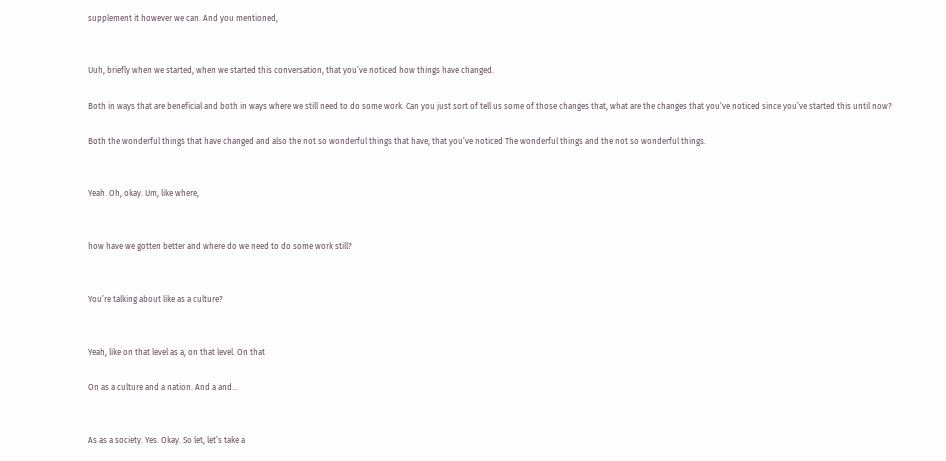supplement it however we can. And you mentioned,


Uuh, briefly when we started, when we started this conversation, that you’ve noticed how things have changed.

Both in ways that are beneficial and both in ways where we still need to do some work. Can you just sort of tell us some of those changes that, what are the changes that you’ve noticed since you’ve started this until now?

Both the wonderful things that have changed and also the not so wonderful things that have, that you’ve noticed The wonderful things and the not so wonderful things.


Yeah. Oh, okay. Um, like where,


how have we gotten better and where do we need to do some work still?


You’re talking about like as a culture?


Yeah, like on that level as a, on that level. On that

On as a culture and a nation. And a and…


As as a society. Yes. Okay. So let, let’s take a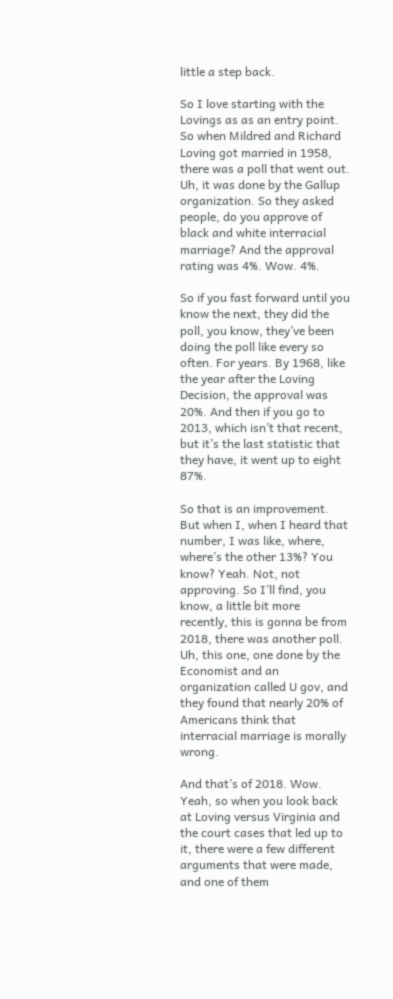little a step back.

So I love starting with the Lovings as as an entry point. So when Mildred and Richard Loving got married in 1958, there was a poll that went out. Uh, it was done by the Gallup organization. So they asked people, do you approve of black and white interracial marriage? And the approval rating was 4%. Wow. 4%.

So if you fast forward until you know the next, they did the poll, you know, they’ve been doing the poll like every so often. For years. By 1968, like the year after the Loving Decision, the approval was 20%. And then if you go to 2013, which isn’t that recent, but it’s the last statistic that they have, it went up to eight 87%.

So that is an improvement. But when I, when I heard that number, I was like, where, where’s the other 13%? You know? Yeah. Not, not approving. So I’ll find, you know, a little bit more recently, this is gonna be from 2018, there was another poll. Uh, this one, one done by the Economist and an organization called U gov, and they found that nearly 20% of Americans think that interracial marriage is morally wrong.

And that’s of 2018. Wow. Yeah, so when you look back at Loving versus Virginia and the court cases that led up to it, there were a few different arguments that were made, and one of them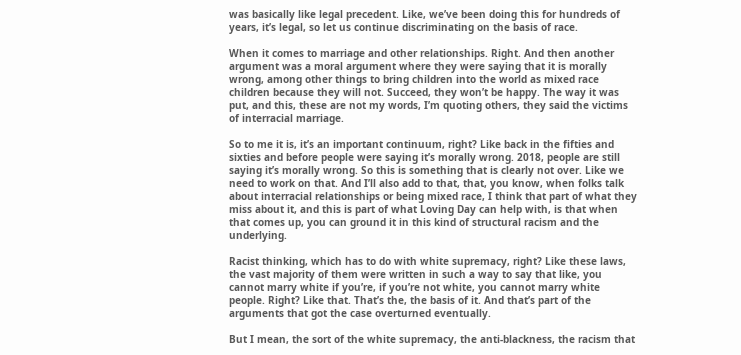was basically like legal precedent. Like, we’ve been doing this for hundreds of years, it’s legal, so let us continue discriminating on the basis of race.

When it comes to marriage and other relationships. Right. And then another argument was a moral argument where they were saying that it is morally wrong, among other things to bring children into the world as mixed race children because they will not. Succeed, they won’t be happy. The way it was put, and this, these are not my words, I’m quoting others, they said the victims of interracial marriage.

So to me it is, it’s an important continuum, right? Like back in the fifties and sixties and before people were saying it’s morally wrong. 2018, people are still saying it’s morally wrong. So this is something that is clearly not over. Like we need to work on that. And I’ll also add to that, that, you know, when folks talk about interracial relationships or being mixed race, I think that part of what they miss about it, and this is part of what Loving Day can help with, is that when that comes up, you can ground it in this kind of structural racism and the underlying.

Racist thinking, which has to do with white supremacy, right? Like these laws, the vast majority of them were written in such a way to say that like, you cannot marry white if you’re, if you’re not white, you cannot marry white people. Right? Like that. That’s the, the basis of it. And that’s part of the arguments that got the case overturned eventually.

But I mean, the sort of the white supremacy, the anti-blackness, the racism that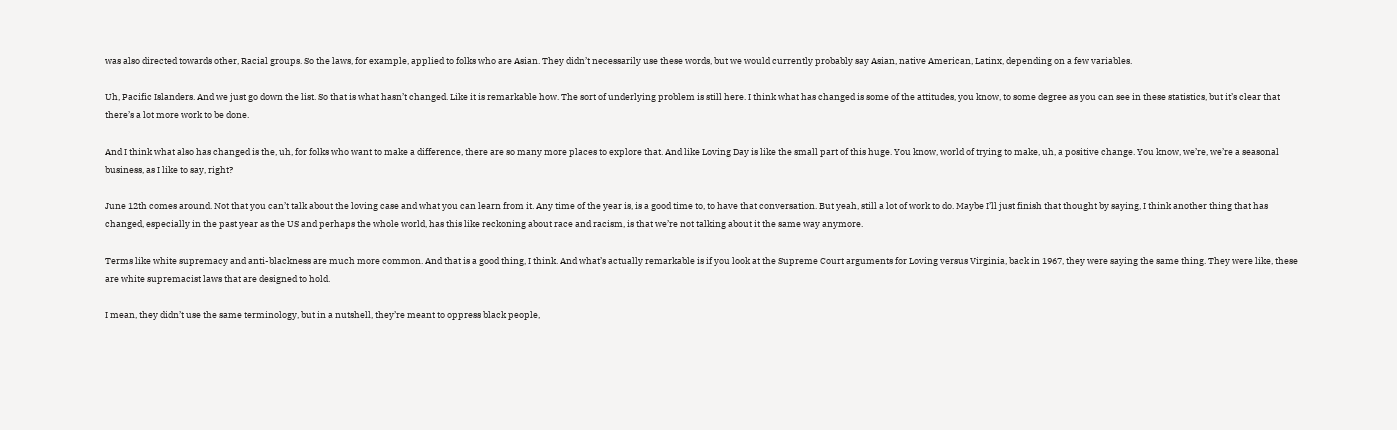was also directed towards other, Racial groups. So the laws, for example, applied to folks who are Asian. They didn’t necessarily use these words, but we would currently probably say Asian, native American, Latinx, depending on a few variables.

Uh, Pacific Islanders. And we just go down the list. So that is what hasn’t changed. Like it is remarkable how. The sort of underlying problem is still here. I think what has changed is some of the attitudes, you know, to some degree as you can see in these statistics, but it’s clear that there’s a lot more work to be done.

And I think what also has changed is the, uh, for folks who want to make a difference, there are so many more places to explore that. And like Loving Day is like the small part of this huge. You know, world of trying to make, uh, a positive change. You know, we’re, we’re a seasonal business, as I like to say, right?

June 12th comes around. Not that you can’t talk about the loving case and what you can learn from it. Any time of the year is, is a good time to, to have that conversation. But yeah, still a lot of work to do. Maybe I’ll just finish that thought by saying, I think another thing that has changed, especially in the past year as the US and perhaps the whole world, has this like reckoning about race and racism, is that we’re not talking about it the same way anymore.

Terms like white supremacy and anti-blackness are much more common. And that is a good thing, I think. And what’s actually remarkable is if you look at the Supreme Court arguments for Loving versus Virginia, back in 1967, they were saying the same thing. They were like, these are white supremacist laws that are designed to hold.

I mean, they didn’t use the same terminology, but in a nutshell, they’re meant to oppress black people,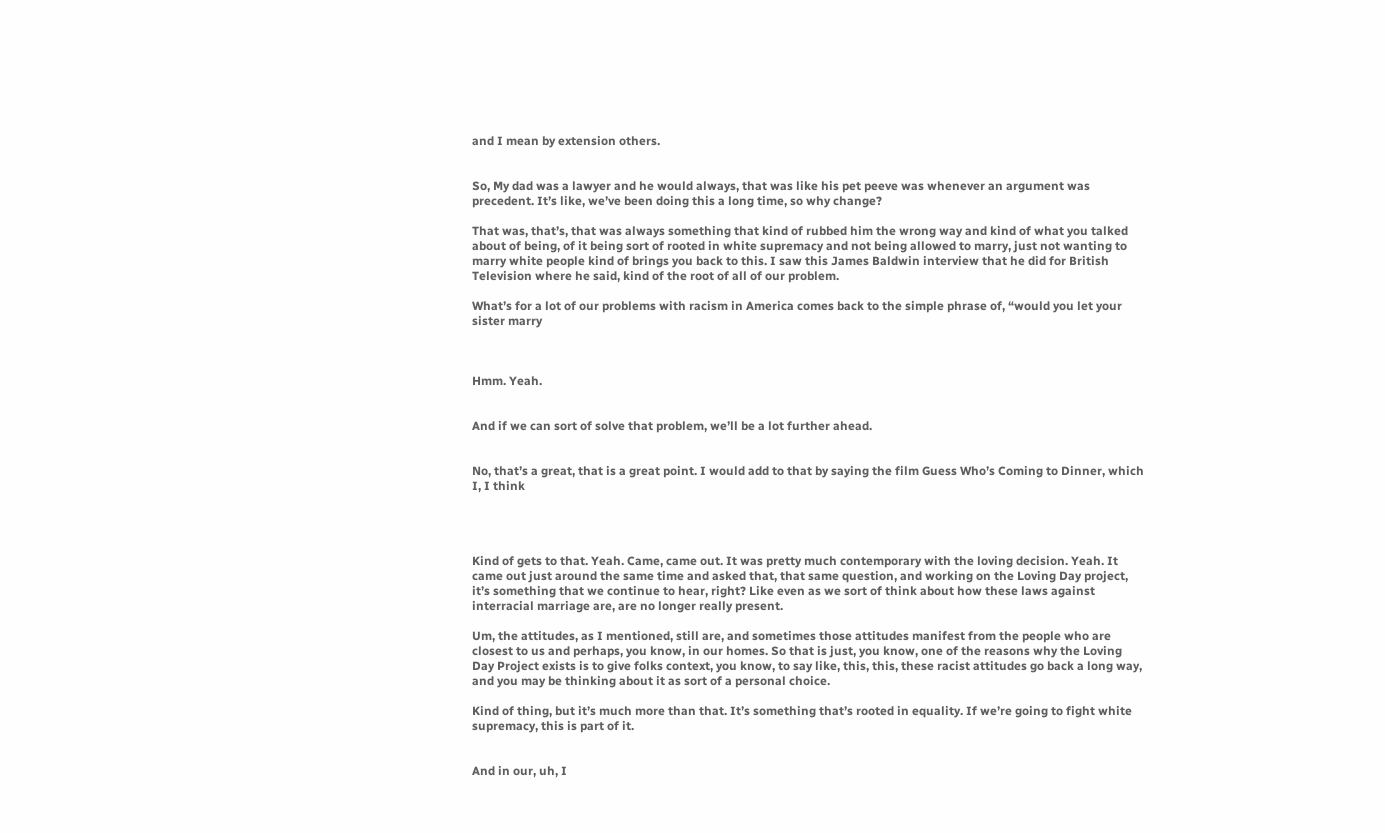and I mean by extension others.


So, My dad was a lawyer and he would always, that was like his pet peeve was whenever an argument was precedent. It’s like, we’ve been doing this a long time, so why change?

That was, that’s, that was always something that kind of rubbed him the wrong way and kind of what you talked about of being, of it being sort of rooted in white supremacy and not being allowed to marry, just not wanting to marry white people kind of brings you back to this. I saw this James Baldwin interview that he did for British Television where he said, kind of the root of all of our problem.

What’s for a lot of our problems with racism in America comes back to the simple phrase of, “would you let your sister marry



Hmm. Yeah.


And if we can sort of solve that problem, we’ll be a lot further ahead.


No, that’s a great, that is a great point. I would add to that by saying the film Guess Who’s Coming to Dinner, which I, I think




Kind of gets to that. Yeah. Came, came out. It was pretty much contemporary with the loving decision. Yeah. It came out just around the same time and asked that, that same question, and working on the Loving Day project, it’s something that we continue to hear, right? Like even as we sort of think about how these laws against interracial marriage are, are no longer really present.

Um, the attitudes, as I mentioned, still are, and sometimes those attitudes manifest from the people who are closest to us and perhaps, you know, in our homes. So that is just, you know, one of the reasons why the Loving Day Project exists is to give folks context, you know, to say like, this, this, these racist attitudes go back a long way, and you may be thinking about it as sort of a personal choice.

Kind of thing, but it’s much more than that. It’s something that’s rooted in equality. If we’re going to fight white supremacy, this is part of it.


And in our, uh, I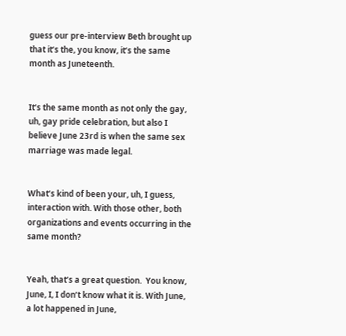guess our pre-interview Beth brought up that it’s the, you know, it’s the same month as Juneteenth.


It’s the same month as not only the gay, uh, gay pride celebration, but also I believe June 23rd is when the same sex marriage was made legal.


What’s kind of been your, uh, I guess, interaction with. With those other, both organizations and events occurring in the same month?


Yeah, that’s a great question.  You know, June, I, I don’t know what it is. With June, a lot happened in June,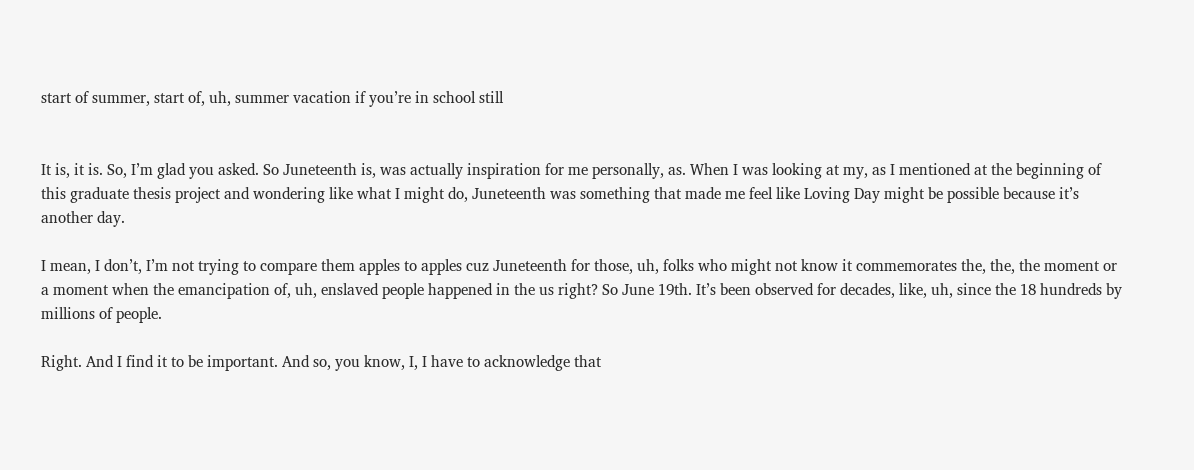start of summer, start of, uh, summer vacation if you’re in school still


It is, it is. So, I’m glad you asked. So Juneteenth is, was actually inspiration for me personally, as. When I was looking at my, as I mentioned at the beginning of this graduate thesis project and wondering like what I might do, Juneteenth was something that made me feel like Loving Day might be possible because it’s another day.

I mean, I don’t, I’m not trying to compare them apples to apples cuz Juneteenth for those, uh, folks who might not know it commemorates the, the, the moment or a moment when the emancipation of, uh, enslaved people happened in the us right? So June 19th. It’s been observed for decades, like, uh, since the 18 hundreds by millions of people.

Right. And I find it to be important. And so, you know, I, I have to acknowledge that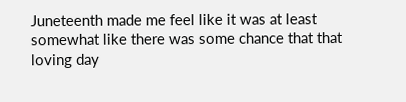Juneteenth made me feel like it was at least somewhat like there was some chance that that loving day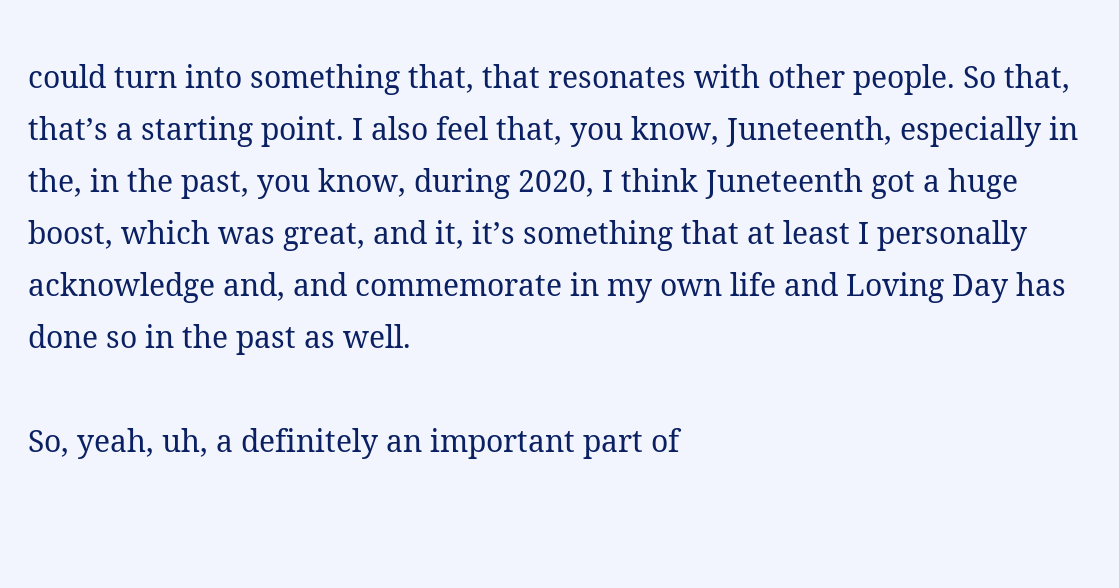could turn into something that, that resonates with other people. So that, that’s a starting point. I also feel that, you know, Juneteenth, especially in the, in the past, you know, during 2020, I think Juneteenth got a huge boost, which was great, and it, it’s something that at least I personally acknowledge and, and commemorate in my own life and Loving Day has done so in the past as well.

So, yeah, uh, a definitely an important part of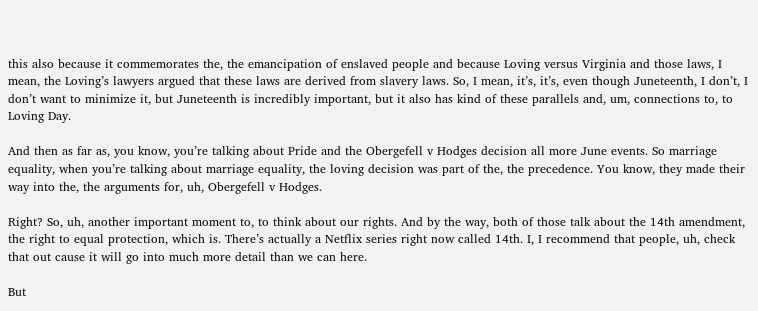this also because it commemorates the, the emancipation of enslaved people and because Loving versus Virginia and those laws, I mean, the Loving’s lawyers argued that these laws are derived from slavery laws. So, I mean, it’s, it’s, even though Juneteenth, I don’t, I don’t want to minimize it, but Juneteenth is incredibly important, but it also has kind of these parallels and, um, connections to, to Loving Day.

And then as far as, you know, you’re talking about Pride and the Obergefell v Hodges decision all more June events. So marriage equality, when you’re talking about marriage equality, the loving decision was part of the, the precedence. You know, they made their way into the, the arguments for, uh, Obergefell v Hodges.

Right? So, uh, another important moment to, to think about our rights. And by the way, both of those talk about the 14th amendment, the right to equal protection, which is. There’s actually a Netflix series right now called 14th. I, I recommend that people, uh, check that out cause it will go into much more detail than we can here.

But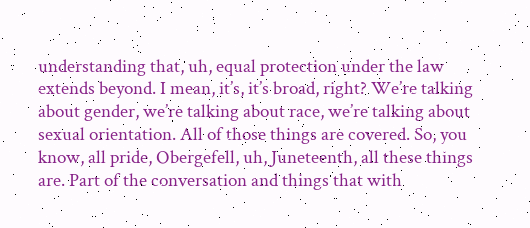understanding that, uh, equal protection under the law extends beyond. I mean, it’s, it’s broad, right? We’re talking about gender, we’re talking about race, we’re talking about sexual orientation. All of those things are covered. So, you know, all pride, Obergefell, uh, Juneteenth, all these things are. Part of the conversation and things that with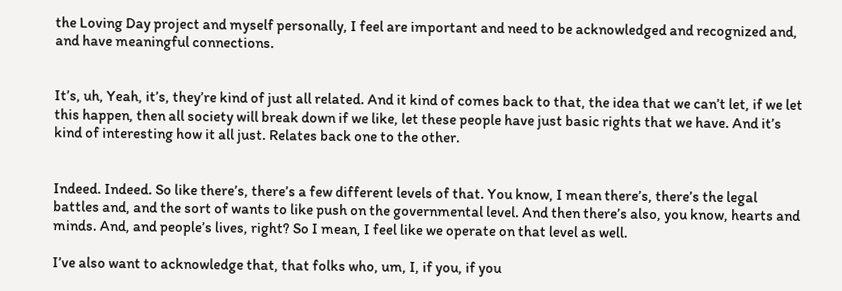the Loving Day project and myself personally, I feel are important and need to be acknowledged and recognized and, and have meaningful connections.


It’s, uh, Yeah, it’s, they’re kind of just all related. And it kind of comes back to that, the idea that we can’t let, if we let this happen, then all society will break down if we like, let these people have just basic rights that we have. And it’s kind of interesting how it all just. Relates back one to the other.


Indeed. Indeed. So like there’s, there’s a few different levels of that. You know, I mean there’s, there’s the legal battles and, and the sort of wants to like push on the governmental level. And then there’s also, you know, hearts and minds. And, and people’s lives, right? So I mean, I feel like we operate on that level as well.

I’ve also want to acknowledge that, that folks who, um, I, if you, if you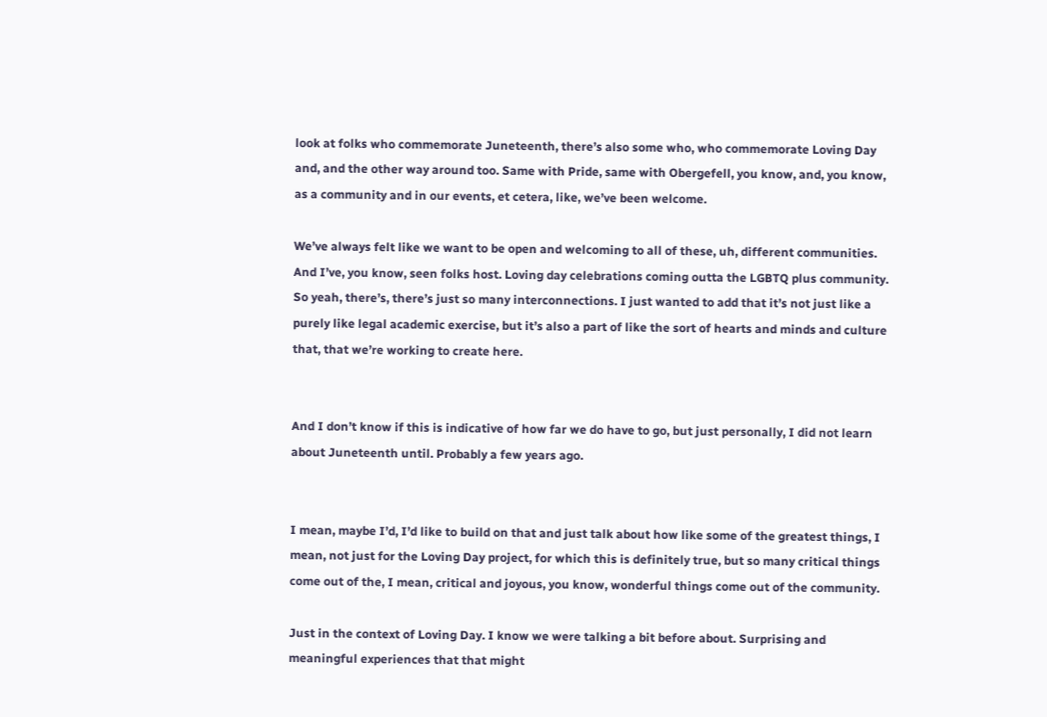look at folks who commemorate Juneteenth, there’s also some who, who commemorate Loving Day and, and the other way around too. Same with Pride, same with Obergefell, you know, and, you know, as a community and in our events, et cetera, like, we’ve been welcome.

We’ve always felt like we want to be open and welcoming to all of these, uh, different communities. And I’ve, you know, seen folks host. Loving day celebrations coming outta the LGBTQ plus community. So yeah, there’s, there’s just so many interconnections. I just wanted to add that it’s not just like a purely like legal academic exercise, but it’s also a part of like the sort of hearts and minds and culture that, that we’re working to create here.


And I don’t know if this is indicative of how far we do have to go, but just personally, I did not learn about Juneteenth until. Probably a few years ago.


I mean, maybe I’d, I’d like to build on that and just talk about how like some of the greatest things, I mean, not just for the Loving Day project, for which this is definitely true, but so many critical things come out of the, I mean, critical and joyous, you know, wonderful things come out of the community.

Just in the context of Loving Day. I know we were talking a bit before about. Surprising and meaningful experiences that that might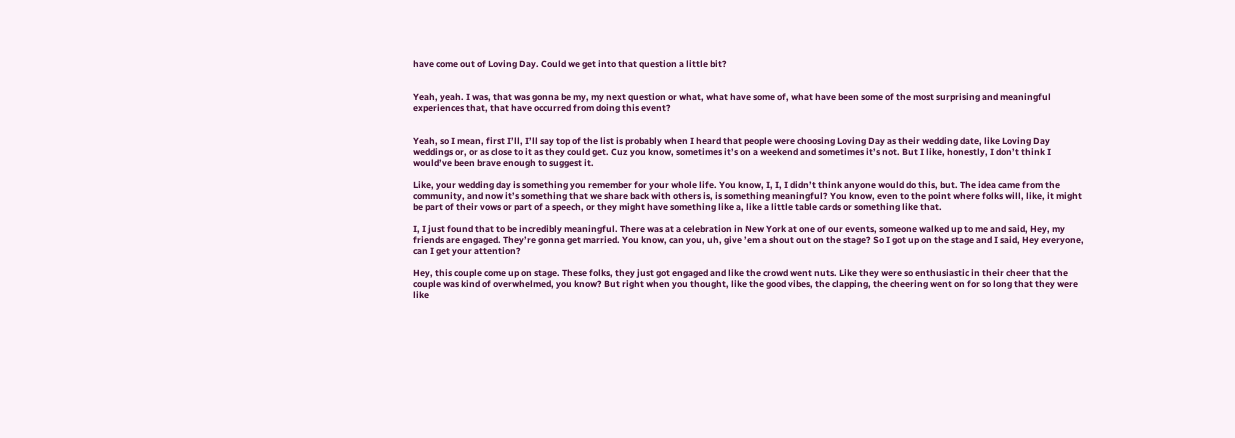have come out of Loving Day. Could we get into that question a little bit?


Yeah, yeah. I was, that was gonna be my, my next question or what, what have some of, what have been some of the most surprising and meaningful experiences that, that have occurred from doing this event?


Yeah, so I mean, first I’ll, I’ll say top of the list is probably when I heard that people were choosing Loving Day as their wedding date, like Loving Day weddings or, or as close to it as they could get. Cuz you know, sometimes it’s on a weekend and sometimes it’s not. But I like, honestly, I don’t think I would’ve been brave enough to suggest it.

Like, your wedding day is something you remember for your whole life. You know, I, I, I didn’t think anyone would do this, but. The idea came from the community, and now it’s something that we share back with others is, is something meaningful? You know, even to the point where folks will, like, it might be part of their vows or part of a speech, or they might have something like a, like a little table cards or something like that.

I, I just found that to be incredibly meaningful. There was at a celebration in New York at one of our events, someone walked up to me and said, Hey, my friends are engaged. They’re gonna get married. You know, can you, uh, give ’em a shout out on the stage? So I got up on the stage and I said, Hey everyone, can I get your attention?

Hey, this couple come up on stage. These folks, they just got engaged and like the crowd went nuts. Like they were so enthusiastic in their cheer that the couple was kind of overwhelmed, you know? But right when you thought, like the good vibes, the clapping, the cheering went on for so long that they were like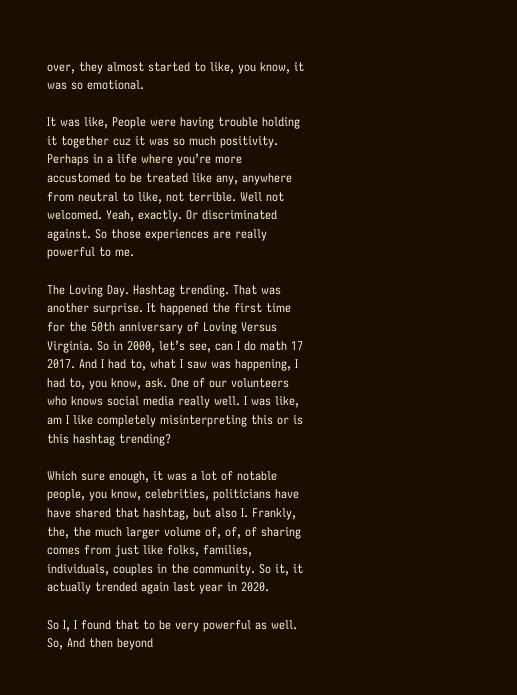over, they almost started to like, you know, it was so emotional.

It was like, People were having trouble holding it together cuz it was so much positivity. Perhaps in a life where you’re more accustomed to be treated like any, anywhere from neutral to like, not terrible. Well not welcomed. Yeah, exactly. Or discriminated against. So those experiences are really powerful to me.

The Loving Day. Hashtag trending. That was another surprise. It happened the first time for the 50th anniversary of Loving Versus Virginia. So in 2000, let’s see, can I do math 17 2017. And I had to, what I saw was happening, I had to, you know, ask. One of our volunteers who knows social media really well. I was like, am I like completely misinterpreting this or is this hashtag trending?

Which sure enough, it was a lot of notable people, you know, celebrities, politicians have have shared that hashtag, but also I. Frankly, the, the much larger volume of, of, of sharing comes from just like folks, families, individuals, couples in the community. So it, it actually trended again last year in 2020.

So I, I found that to be very powerful as well. So, And then beyond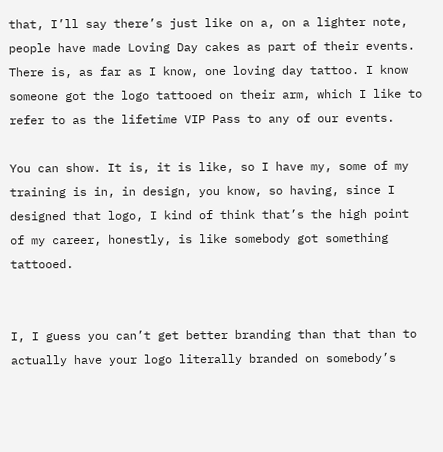that, I’ll say there’s just like on a, on a lighter note, people have made Loving Day cakes as part of their events. There is, as far as I know, one loving day tattoo. I know someone got the logo tattooed on their arm, which I like to refer to as the lifetime VIP Pass to any of our events.

You can show. It is, it is like, so I have my, some of my training is in, in design, you know, so having, since I designed that logo, I kind of think that’s the high point of my career, honestly, is like somebody got something tattooed.


I, I guess you can’t get better branding than that than to actually have your logo literally branded on somebody’s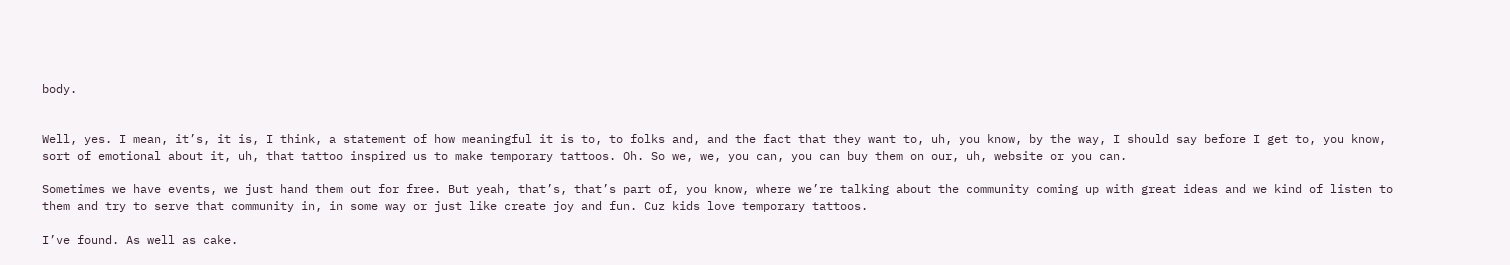body.


Well, yes. I mean, it’s, it is, I think, a statement of how meaningful it is to, to folks and, and the fact that they want to, uh, you know, by the way, I should say before I get to, you know, sort of emotional about it, uh, that tattoo inspired us to make temporary tattoos. Oh. So we, we, you can, you can buy them on our, uh, website or you can.

Sometimes we have events, we just hand them out for free. But yeah, that’s, that’s part of, you know, where we’re talking about the community coming up with great ideas and we kind of listen to them and try to serve that community in, in some way or just like create joy and fun. Cuz kids love temporary tattoos.

I’ve found. As well as cake.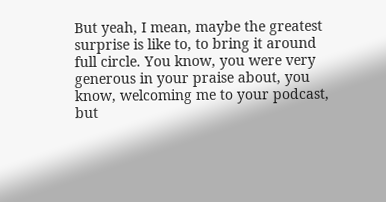But yeah, I mean, maybe the greatest surprise is like to, to bring it around full circle. You know, you were very generous in your praise about, you know, welcoming me to your podcast, but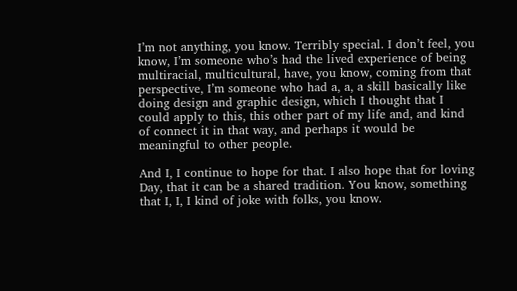I’m not anything, you know. Terribly special. I don’t feel, you know, I’m someone who’s had the lived experience of being multiracial, multicultural, have, you know, coming from that perspective, I’m someone who had a, a, a skill basically like doing design and graphic design, which I thought that I could apply to this, this other part of my life and, and kind of connect it in that way, and perhaps it would be meaningful to other people.

And I, I continue to hope for that. I also hope that for loving Day, that it can be a shared tradition. You know, something that I, I, I kind of joke with folks, you know.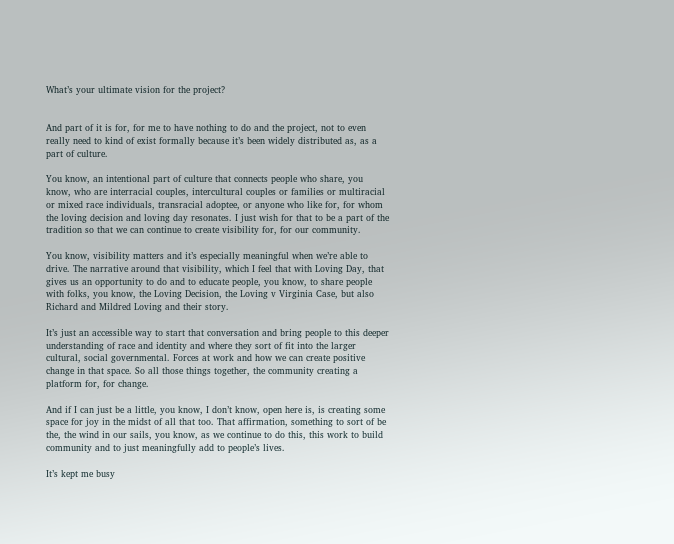What’s your ultimate vision for the project?


And part of it is for, for me to have nothing to do and the project, not to even really need to kind of exist formally because it’s been widely distributed as, as a part of culture.

You know, an intentional part of culture that connects people who share, you know, who are interracial couples, intercultural couples or families or multiracial or mixed race individuals, transracial adoptee, or anyone who like for, for whom the loving decision and loving day resonates. I just wish for that to be a part of the tradition so that we can continue to create visibility for, for our community.

You know, visibility matters and it’s especially meaningful when we’re able to drive. The narrative around that visibility, which I feel that with Loving Day, that gives us an opportunity to do and to educate people, you know, to share people with folks, you know, the Loving Decision, the Loving v Virginia Case, but also Richard and Mildred Loving and their story.

It’s just an accessible way to start that conversation and bring people to this deeper understanding of race and identity and where they sort of fit into the larger cultural, social governmental. Forces at work and how we can create positive change in that space. So all those things together, the community creating a platform for, for change.

And if I can just be a little, you know, I don’t know, open here is, is creating some space for joy in the midst of all that too. That affirmation, something to sort of be the, the wind in our sails, you know, as we continue to do this, this work to build community and to just meaningfully add to people’s lives.

It’s kept me busy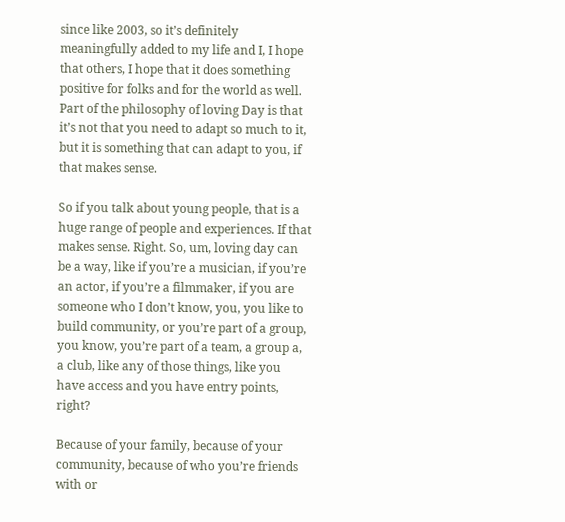since like 2003, so it’s definitely meaningfully added to my life and I, I hope that others, I hope that it does something positive for folks and for the world as well. Part of the philosophy of loving Day is that it’s not that you need to adapt so much to it, but it is something that can adapt to you, if that makes sense.

So if you talk about young people, that is a huge range of people and experiences. If that makes sense. Right. So, um, loving day can be a way, like if you’re a musician, if you’re an actor, if you’re a filmmaker, if you are someone who I don’t know, you, you like to build community, or you’re part of a group, you know, you’re part of a team, a group a, a club, like any of those things, like you have access and you have entry points, right?

Because of your family, because of your community, because of who you’re friends with or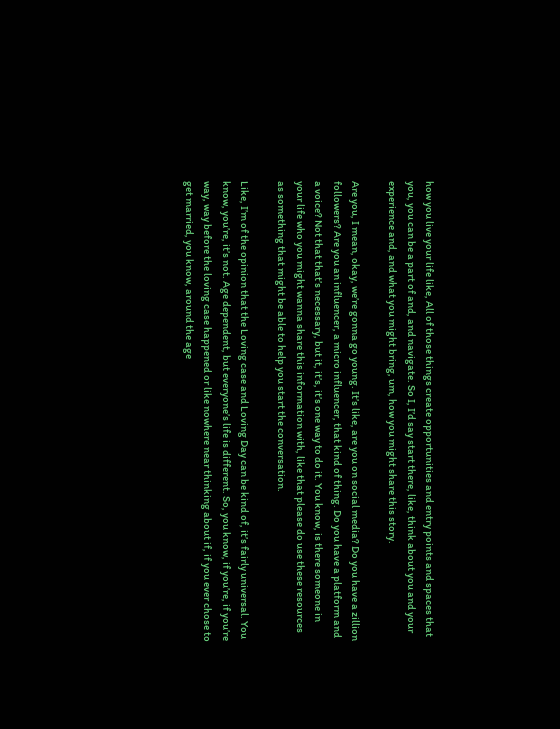how you live your life like, All of those things create opportunities and entry points and spaces that you, you can be a part of and, and navigate. So I, I’d say start there, like, think about you and your experience and, and what you might bring, um, how you might share this story.

Are you, I mean, okay, we’re gonna go young. It’s like, are you on social media? Do you have a zillion followers? Are you an influencer, a micro influencer, that kind of thing. Do you have a platform and a voice? Not that that’s necessary, but it, it’s, it’s one way to do it. You know, is there someone in your life who you might wanna share this information with, like that please do use these resources as something that might be able to help you start the conversation.

Like, I’m of the opinion that the Loving case and Loving Day can be kind of, it’s fairly universal. You know, you’re, it’s not. Age dependent, but everyone’s life is different. So, you know, if you’re, if you’re way, way before the loving case happened or like nowhere near thinking about if, if you ever chose to get married, you know, around the age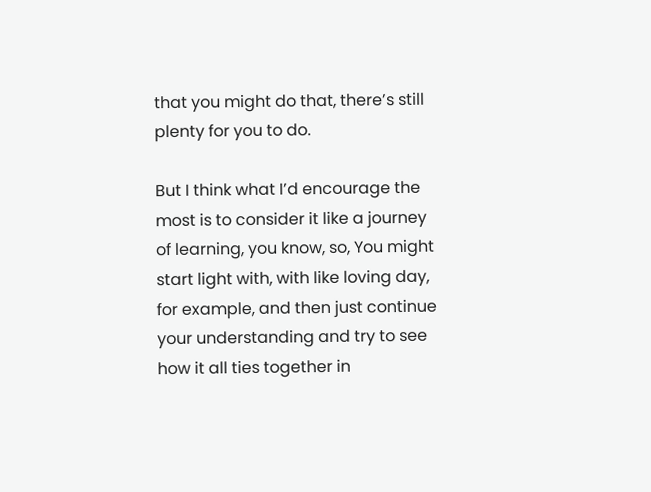that you might do that, there’s still plenty for you to do.

But I think what I’d encourage the most is to consider it like a journey of learning, you know, so, You might start light with, with like loving day, for example, and then just continue your understanding and try to see how it all ties together in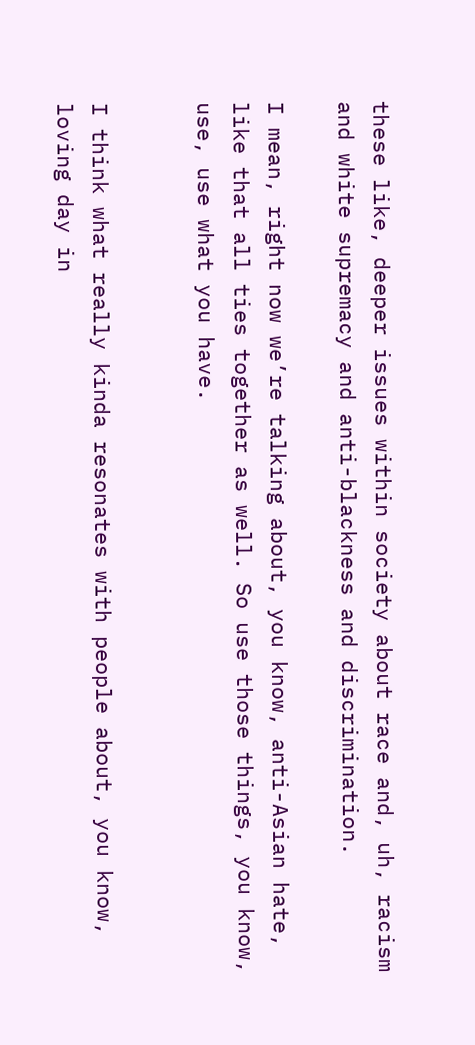these like, deeper issues within society about race and, uh, racism and white supremacy and anti-blackness and discrimination.

I mean, right now we’re talking about, you know, anti-Asian hate, like that all ties together as well. So use those things, you know, use, use what you have.


I think what really kinda resonates with people about, you know, loving day in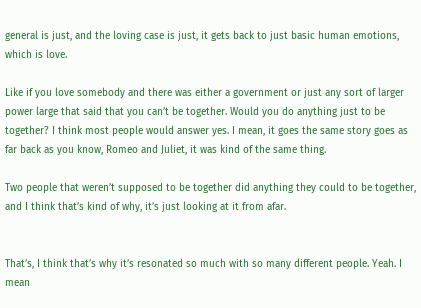general is just, and the loving case is just, it gets back to just basic human emotions, which is love.

Like if you love somebody and there was either a government or just any sort of larger power large that said that you can’t be together. Would you do anything just to be together? I think most people would answer yes. I mean, it goes the same story goes as far back as you know, Romeo and Juliet, it was kind of the same thing.

Two people that weren’t supposed to be together did anything they could to be together, and I think that’s kind of why, it’s just looking at it from afar.


That’s, I think that’s why it’s resonated so much with so many different people. Yeah. I mean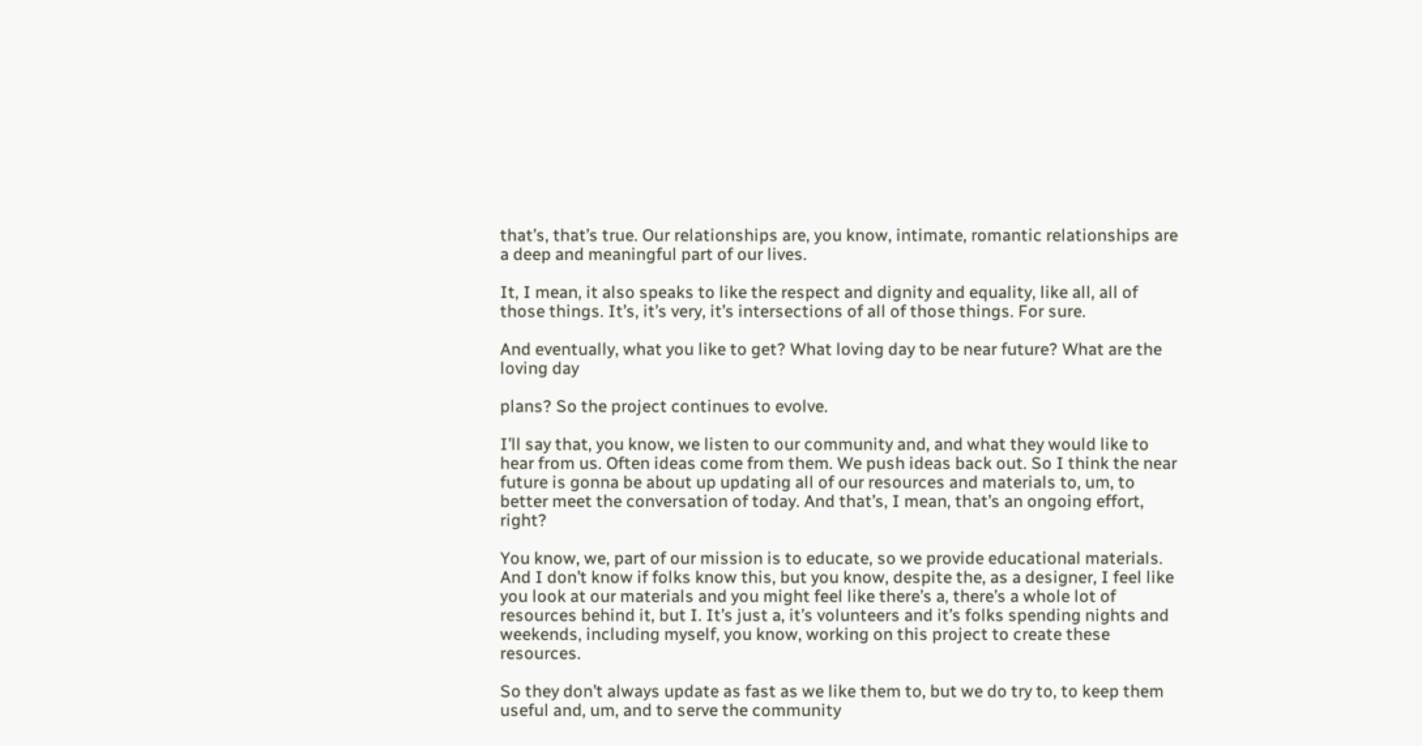that’s, that’s true. Our relationships are, you know, intimate, romantic relationships are a deep and meaningful part of our lives.

It, I mean, it also speaks to like the respect and dignity and equality, like all, all of those things. It’s, it’s very, it’s intersections of all of those things. For sure.

And eventually, what you like to get? What loving day to be near future? What are the loving day

plans? So the project continues to evolve.

I’ll say that, you know, we listen to our community and, and what they would like to hear from us. Often ideas come from them. We push ideas back out. So I think the near future is gonna be about up updating all of our resources and materials to, um, to better meet the conversation of today. And that’s, I mean, that’s an ongoing effort, right?

You know, we, part of our mission is to educate, so we provide educational materials. And I don’t know if folks know this, but you know, despite the, as a designer, I feel like you look at our materials and you might feel like there’s a, there’s a whole lot of resources behind it, but I. It’s just a, it’s volunteers and it’s folks spending nights and weekends, including myself, you know, working on this project to create these resources.

So they don’t always update as fast as we like them to, but we do try to, to keep them useful and, um, and to serve the community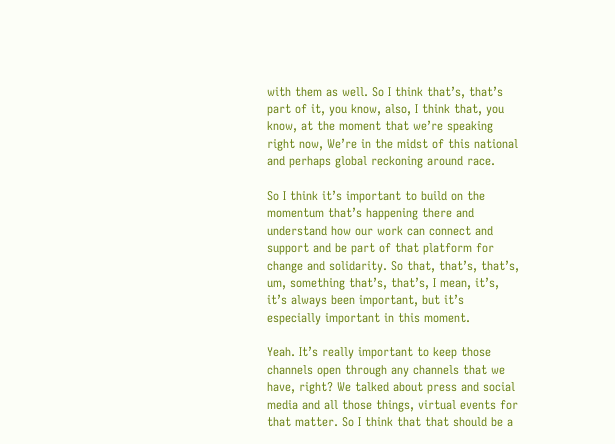with them as well. So I think that’s, that’s part of it, you know, also, I think that, you know, at the moment that we’re speaking right now, We’re in the midst of this national and perhaps global reckoning around race.

So I think it’s important to build on the momentum that’s happening there and understand how our work can connect and support and be part of that platform for change and solidarity. So that, that’s, that’s, um, something that’s, that’s, I mean, it’s, it’s always been important, but it’s especially important in this moment.

Yeah. It’s really important to keep those channels open through any channels that we have, right? We talked about press and social media and all those things, virtual events for that matter. So I think that that should be a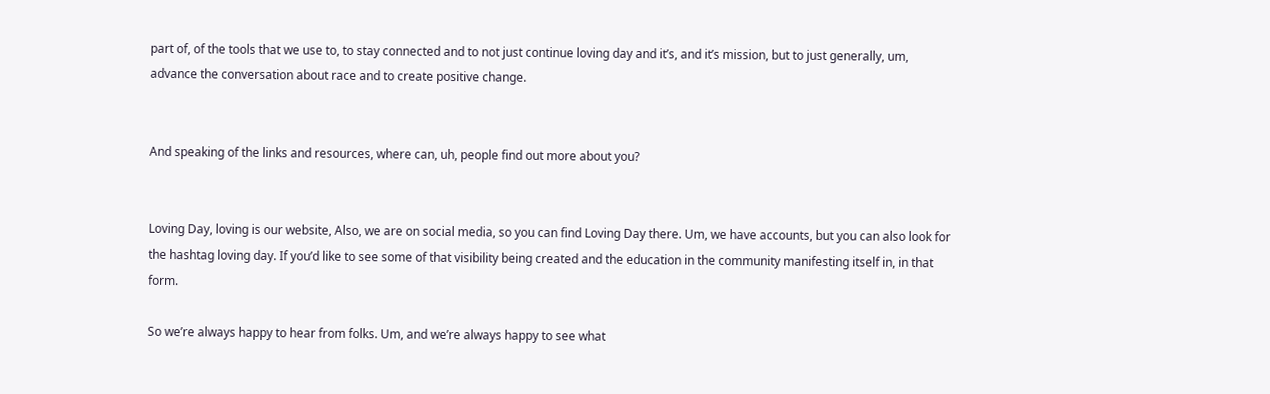part of, of the tools that we use to, to stay connected and to not just continue loving day and it’s, and it’s mission, but to just generally, um, advance the conversation about race and to create positive change.


And speaking of the links and resources, where can, uh, people find out more about you?


Loving Day, loving is our website, Also, we are on social media, so you can find Loving Day there. Um, we have accounts, but you can also look for the hashtag loving day. If you’d like to see some of that visibility being created and the education in the community manifesting itself in, in that form.

So we’re always happy to hear from folks. Um, and we’re always happy to see what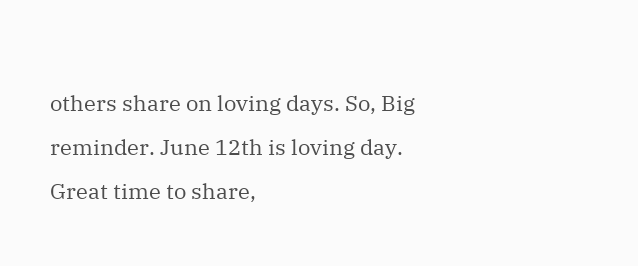others share on loving days. So, Big reminder. June 12th is loving day. Great time to share,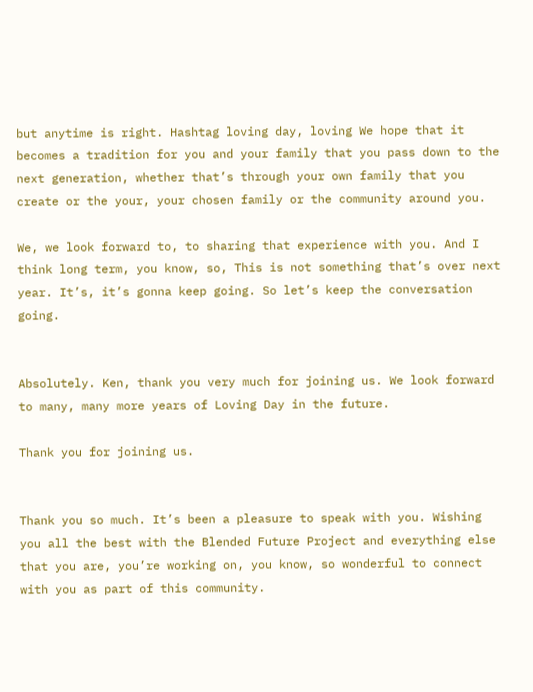but anytime is right. Hashtag loving day, loving We hope that it becomes a tradition for you and your family that you pass down to the next generation, whether that’s through your own family that you create or the your, your chosen family or the community around you.

We, we look forward to, to sharing that experience with you. And I think long term, you know, so, This is not something that’s over next year. It’s, it’s gonna keep going. So let’s keep the conversation going.


Absolutely. Ken, thank you very much for joining us. We look forward to many, many more years of Loving Day in the future.

Thank you for joining us.


Thank you so much. It’s been a pleasure to speak with you. Wishing you all the best with the Blended Future Project and everything else that you are, you’re working on, you know, so wonderful to connect with you as part of this community.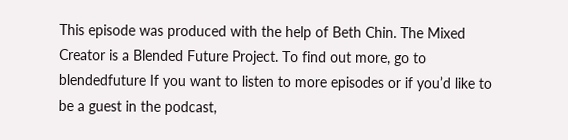This episode was produced with the help of Beth Chin. The Mixed Creator is a Blended Future Project. To find out more, go to blendedfuture If you want to listen to more episodes or if you’d like to be a guest in the podcast,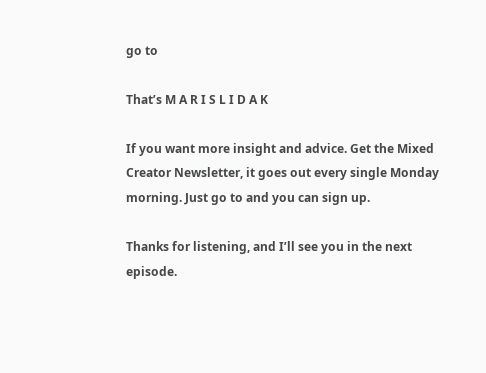go to

That’s M A R I S L I D A K

If you want more insight and advice. Get the Mixed Creator Newsletter, it goes out every single Monday morning. Just go to and you can sign up.

Thanks for listening, and I’ll see you in the next episode.